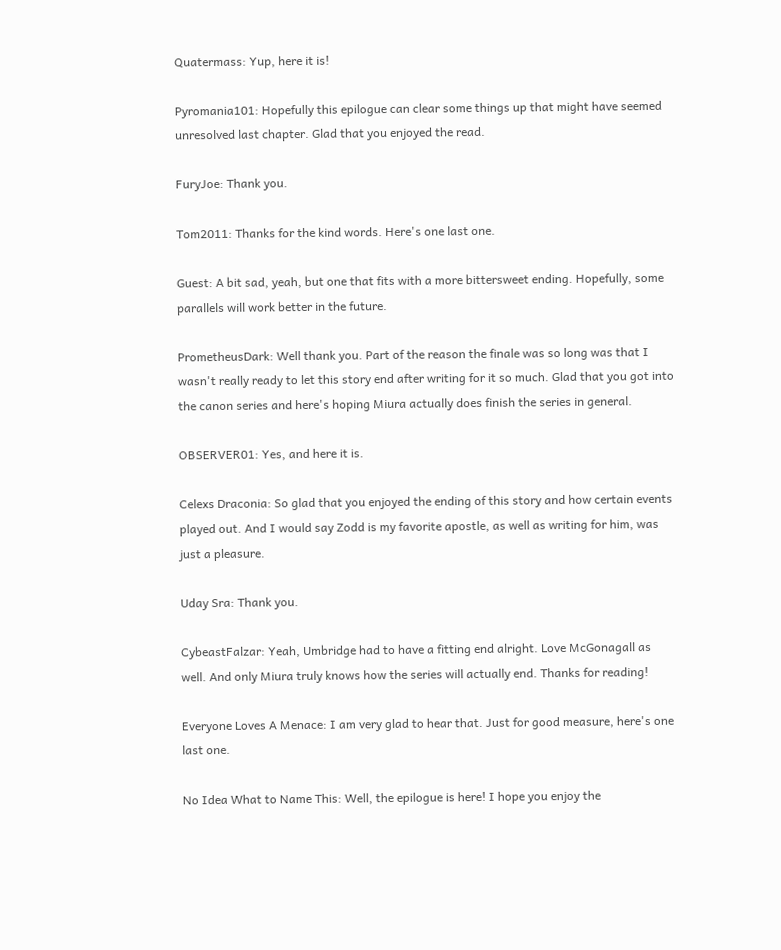Quatermass: Yup, here it is!

Pyromania101: Hopefully this epilogue can clear some things up that might have seemed unresolved last chapter. Glad that you enjoyed the read.

FuryJoe: Thank you.

Tom2011: Thanks for the kind words. Here's one last one.

Guest: A bit sad, yeah, but one that fits with a more bittersweet ending. Hopefully, some parallels will work better in the future.

PrometheusDark: Well thank you. Part of the reason the finale was so long was that I wasn't really ready to let this story end after writing for it so much. Glad that you got into the canon series and here's hoping Miura actually does finish the series in general.

OBSERVER01: Yes, and here it is.

Celexs Draconia: So glad that you enjoyed the ending of this story and how certain events played out. And I would say Zodd is my favorite apostle, as well as writing for him, was just a pleasure.

Uday Sra: Thank you.

CybeastFalzar: Yeah, Umbridge had to have a fitting end alright. Love McGonagall as well. And only Miura truly knows how the series will actually end. Thanks for reading!

Everyone Loves A Menace: I am very glad to hear that. Just for good measure, here's one last one.

No Idea What to Name This: Well, the epilogue is here! I hope you enjoy the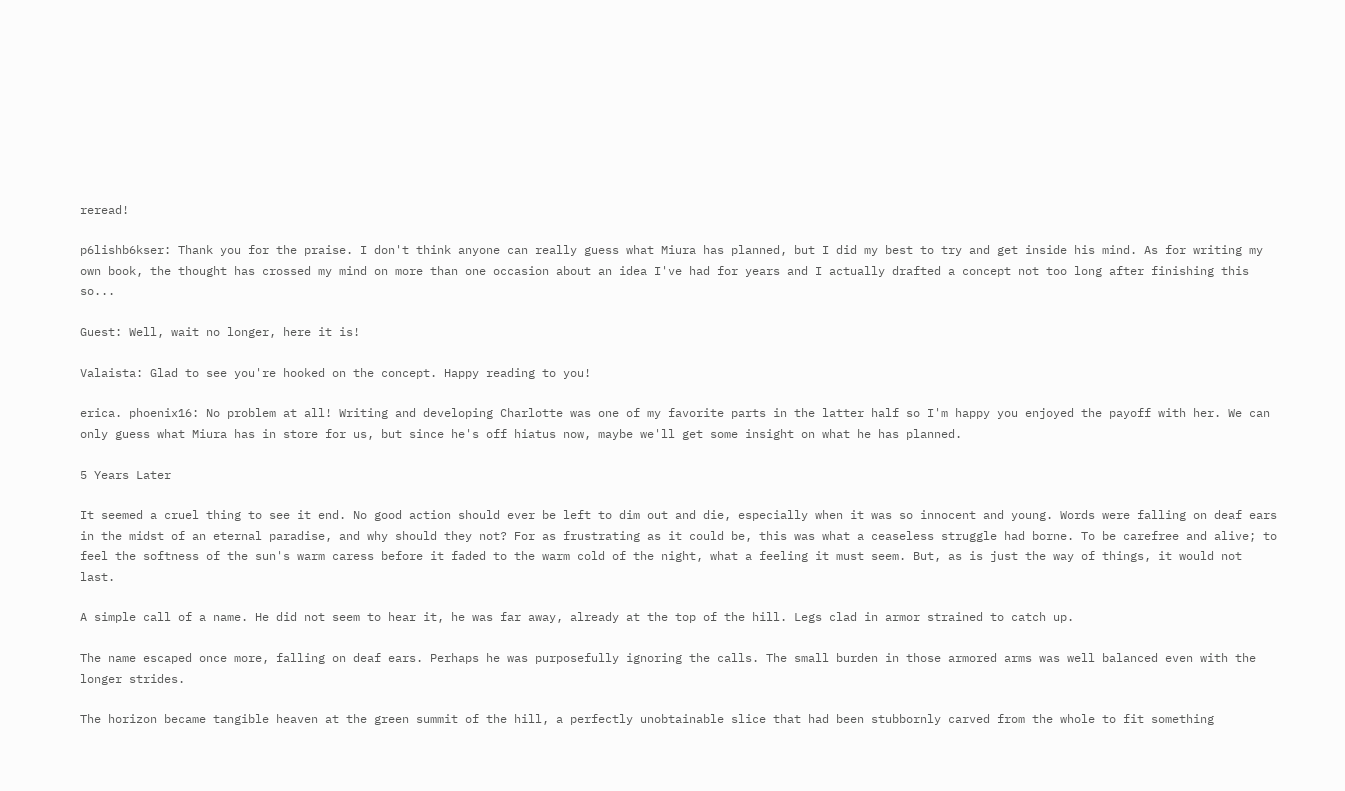reread!

p6lishb6kser: Thank you for the praise. I don't think anyone can really guess what Miura has planned, but I did my best to try and get inside his mind. As for writing my own book, the thought has crossed my mind on more than one occasion about an idea I've had for years and I actually drafted a concept not too long after finishing this so...

Guest: Well, wait no longer, here it is!

Valaista: Glad to see you're hooked on the concept. Happy reading to you!

erica. phoenix16: No problem at all! Writing and developing Charlotte was one of my favorite parts in the latter half so I'm happy you enjoyed the payoff with her. We can only guess what Miura has in store for us, but since he's off hiatus now, maybe we'll get some insight on what he has planned.

5 Years Later

It seemed a cruel thing to see it end. No good action should ever be left to dim out and die, especially when it was so innocent and young. Words were falling on deaf ears in the midst of an eternal paradise, and why should they not? For as frustrating as it could be, this was what a ceaseless struggle had borne. To be carefree and alive; to feel the softness of the sun's warm caress before it faded to the warm cold of the night, what a feeling it must seem. But, as is just the way of things, it would not last.

A simple call of a name. He did not seem to hear it, he was far away, already at the top of the hill. Legs clad in armor strained to catch up.

The name escaped once more, falling on deaf ears. Perhaps he was purposefully ignoring the calls. The small burden in those armored arms was well balanced even with the longer strides.

The horizon became tangible heaven at the green summit of the hill, a perfectly unobtainable slice that had been stubbornly carved from the whole to fit something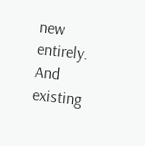new entirely. And existing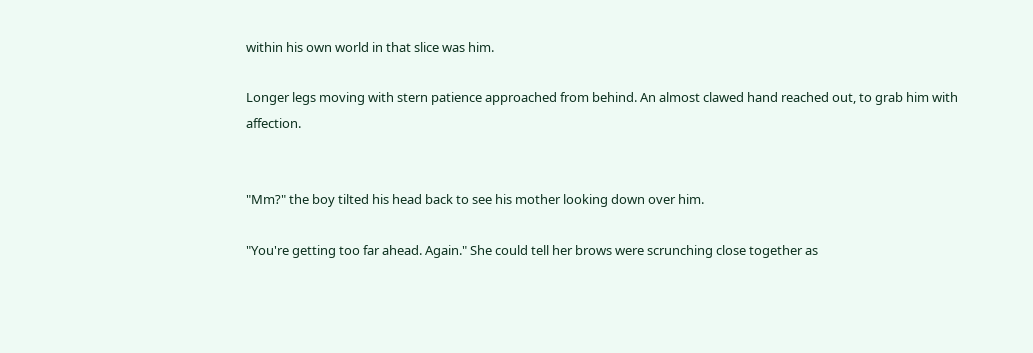within his own world in that slice was him.

Longer legs moving with stern patience approached from behind. An almost clawed hand reached out, to grab him with affection.


"Mm?" the boy tilted his head back to see his mother looking down over him.

"You're getting too far ahead. Again." She could tell her brows were scrunching close together as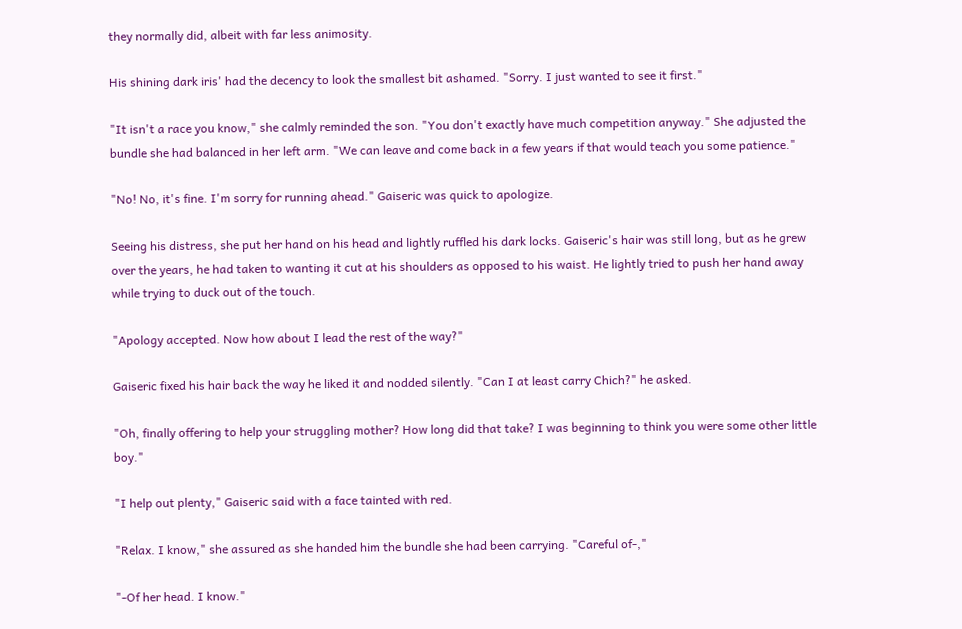they normally did, albeit with far less animosity.

His shining dark iris' had the decency to look the smallest bit ashamed. "Sorry. I just wanted to see it first."

"It isn't a race you know," she calmly reminded the son. "You don't exactly have much competition anyway." She adjusted the bundle she had balanced in her left arm. "We can leave and come back in a few years if that would teach you some patience."

"No! No, it's fine. I'm sorry for running ahead." Gaiseric was quick to apologize.

Seeing his distress, she put her hand on his head and lightly ruffled his dark locks. Gaiseric's hair was still long, but as he grew over the years, he had taken to wanting it cut at his shoulders as opposed to his waist. He lightly tried to push her hand away while trying to duck out of the touch.

"Apology accepted. Now how about I lead the rest of the way?"

Gaiseric fixed his hair back the way he liked it and nodded silently. "Can I at least carry Chich?" he asked.

"Oh, finally offering to help your struggling mother? How long did that take? I was beginning to think you were some other little boy."

"I help out plenty," Gaiseric said with a face tainted with red.

"Relax. I know," she assured as she handed him the bundle she had been carrying. "Careful of-,"

"-Of her head. I know."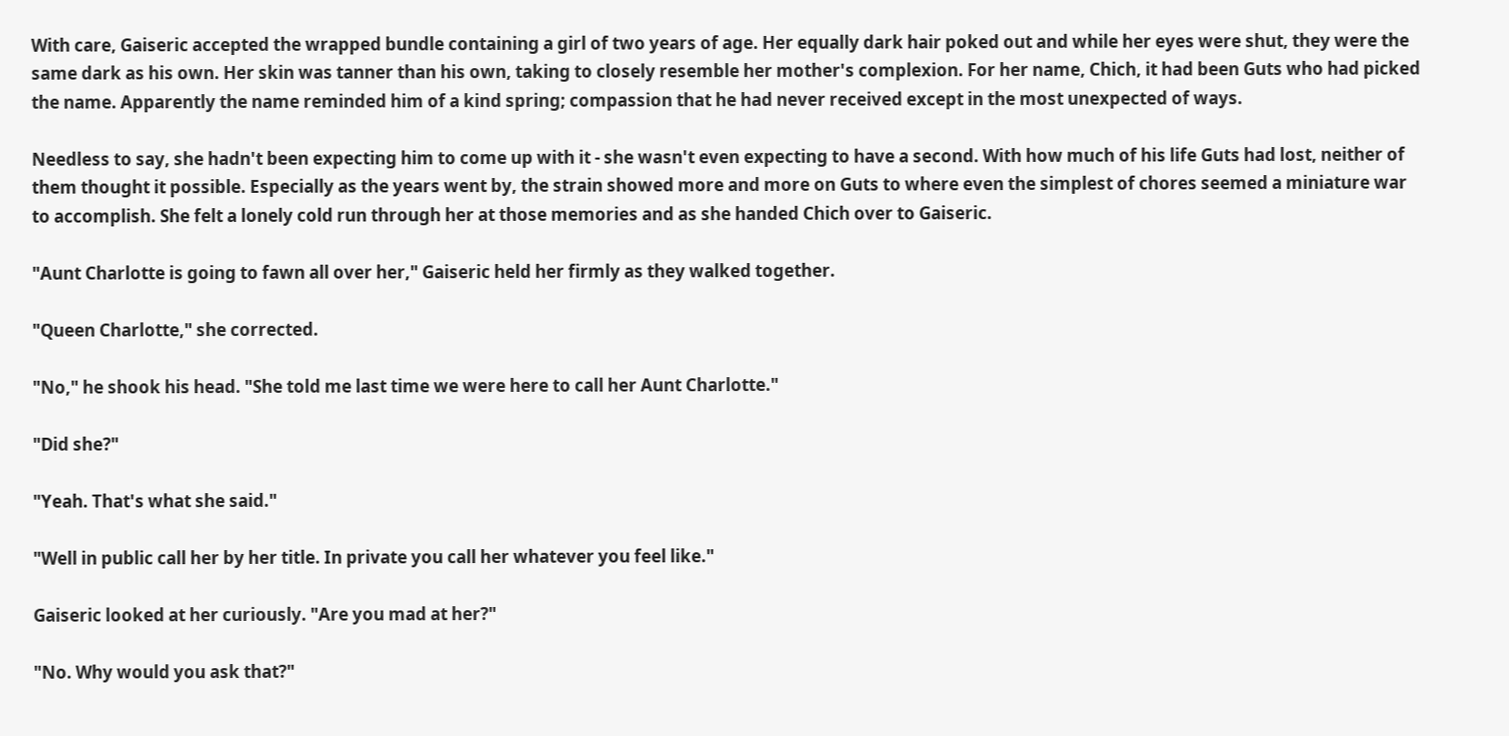With care, Gaiseric accepted the wrapped bundle containing a girl of two years of age. Her equally dark hair poked out and while her eyes were shut, they were the same dark as his own. Her skin was tanner than his own, taking to closely resemble her mother's complexion. For her name, Chich, it had been Guts who had picked the name. Apparently the name reminded him of a kind spring; compassion that he had never received except in the most unexpected of ways.

Needless to say, she hadn't been expecting him to come up with it - she wasn't even expecting to have a second. With how much of his life Guts had lost, neither of them thought it possible. Especially as the years went by, the strain showed more and more on Guts to where even the simplest of chores seemed a miniature war to accomplish. She felt a lonely cold run through her at those memories and as she handed Chich over to Gaiseric.

"Aunt Charlotte is going to fawn all over her," Gaiseric held her firmly as they walked together.

"Queen Charlotte," she corrected.

"No," he shook his head. "She told me last time we were here to call her Aunt Charlotte."

"Did she?"

"Yeah. That's what she said."

"Well in public call her by her title. In private you call her whatever you feel like."

Gaiseric looked at her curiously. "Are you mad at her?"

"No. Why would you ask that?"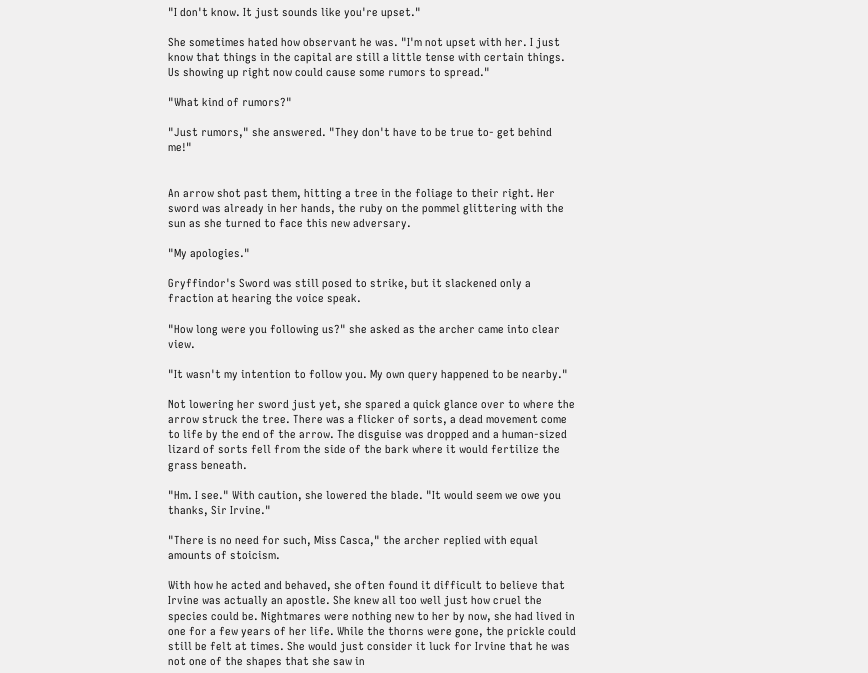"I don't know. It just sounds like you're upset."

She sometimes hated how observant he was. "I'm not upset with her. I just know that things in the capital are still a little tense with certain things. Us showing up right now could cause some rumors to spread."

"What kind of rumors?"

"Just rumors," she answered. "They don't have to be true to- get behind me!"


An arrow shot past them, hitting a tree in the foliage to their right. Her sword was already in her hands, the ruby on the pommel glittering with the sun as she turned to face this new adversary.

"My apologies."

Gryffindor's Sword was still posed to strike, but it slackened only a fraction at hearing the voice speak.

"How long were you following us?" she asked as the archer came into clear view.

"It wasn't my intention to follow you. My own query happened to be nearby."

Not lowering her sword just yet, she spared a quick glance over to where the arrow struck the tree. There was a flicker of sorts, a dead movement come to life by the end of the arrow. The disguise was dropped and a human-sized lizard of sorts fell from the side of the bark where it would fertilize the grass beneath.

"Hm. I see." With caution, she lowered the blade. "It would seem we owe you thanks, Sir Irvine."

"There is no need for such, Miss Casca," the archer replied with equal amounts of stoicism.

With how he acted and behaved, she often found it difficult to believe that Irvine was actually an apostle. She knew all too well just how cruel the species could be. Nightmares were nothing new to her by now, she had lived in one for a few years of her life. While the thorns were gone, the prickle could still be felt at times. She would just consider it luck for Irvine that he was not one of the shapes that she saw in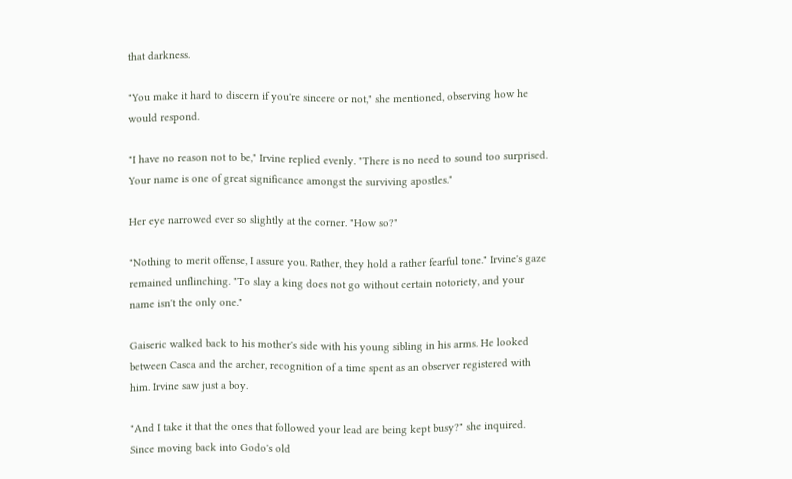that darkness.

"You make it hard to discern if you're sincere or not," she mentioned, observing how he would respond.

"I have no reason not to be," Irvine replied evenly. "There is no need to sound too surprised. Your name is one of great significance amongst the surviving apostles."

Her eye narrowed ever so slightly at the corner. "How so?"

"Nothing to merit offense, I assure you. Rather, they hold a rather fearful tone." Irvine's gaze remained unflinching. "To slay a king does not go without certain notoriety, and your name isn't the only one."

Gaiseric walked back to his mother's side with his young sibling in his arms. He looked between Casca and the archer, recognition of a time spent as an observer registered with him. Irvine saw just a boy.

"And I take it that the ones that followed your lead are being kept busy?" she inquired. Since moving back into Godo's old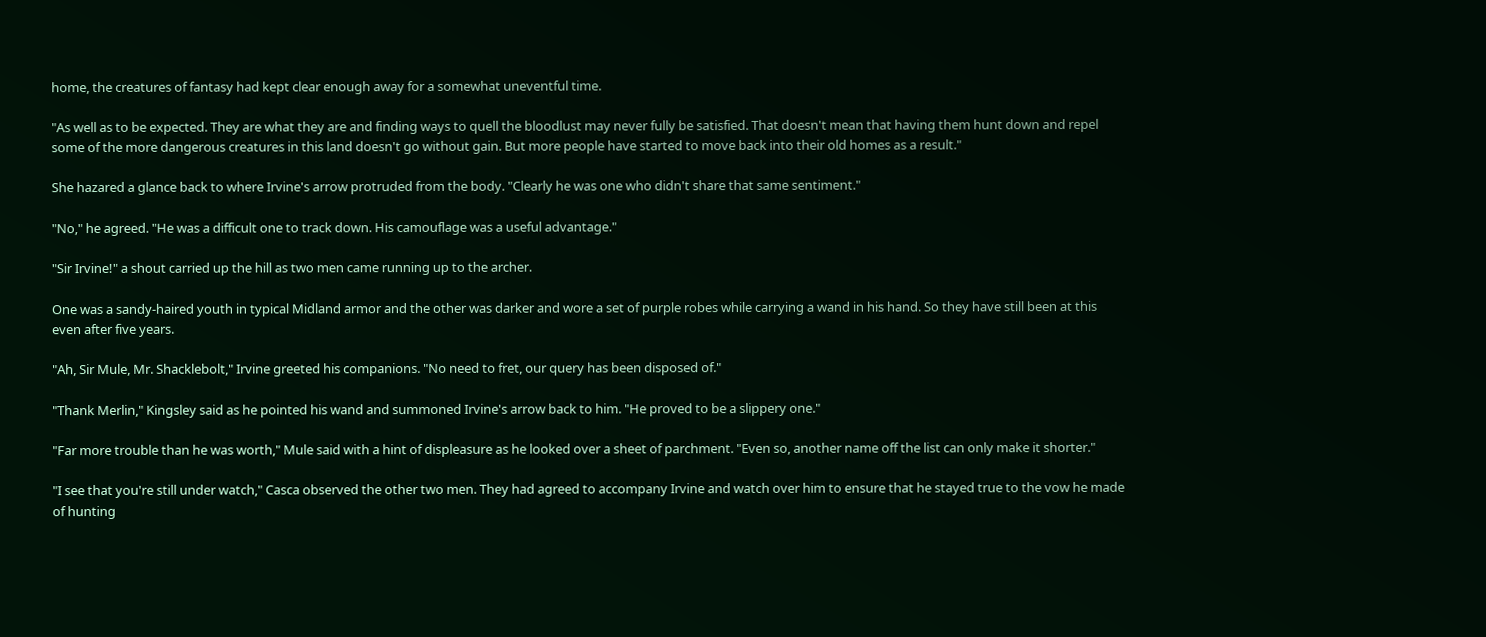home, the creatures of fantasy had kept clear enough away for a somewhat uneventful time.

"As well as to be expected. They are what they are and finding ways to quell the bloodlust may never fully be satisfied. That doesn't mean that having them hunt down and repel some of the more dangerous creatures in this land doesn't go without gain. But more people have started to move back into their old homes as a result."

She hazared a glance back to where Irvine's arrow protruded from the body. "Clearly he was one who didn't share that same sentiment."

"No," he agreed. "He was a difficult one to track down. His camouflage was a useful advantage."

"Sir Irvine!" a shout carried up the hill as two men came running up to the archer.

One was a sandy-haired youth in typical Midland armor and the other was darker and wore a set of purple robes while carrying a wand in his hand. So they have still been at this even after five years.

"Ah, Sir Mule, Mr. Shacklebolt," Irvine greeted his companions. "No need to fret, our query has been disposed of."

"Thank Merlin," Kingsley said as he pointed his wand and summoned Irvine's arrow back to him. "He proved to be a slippery one."

"Far more trouble than he was worth," Mule said with a hint of displeasure as he looked over a sheet of parchment. "Even so, another name off the list can only make it shorter."

"I see that you're still under watch," Casca observed the other two men. They had agreed to accompany Irvine and watch over him to ensure that he stayed true to the vow he made of hunting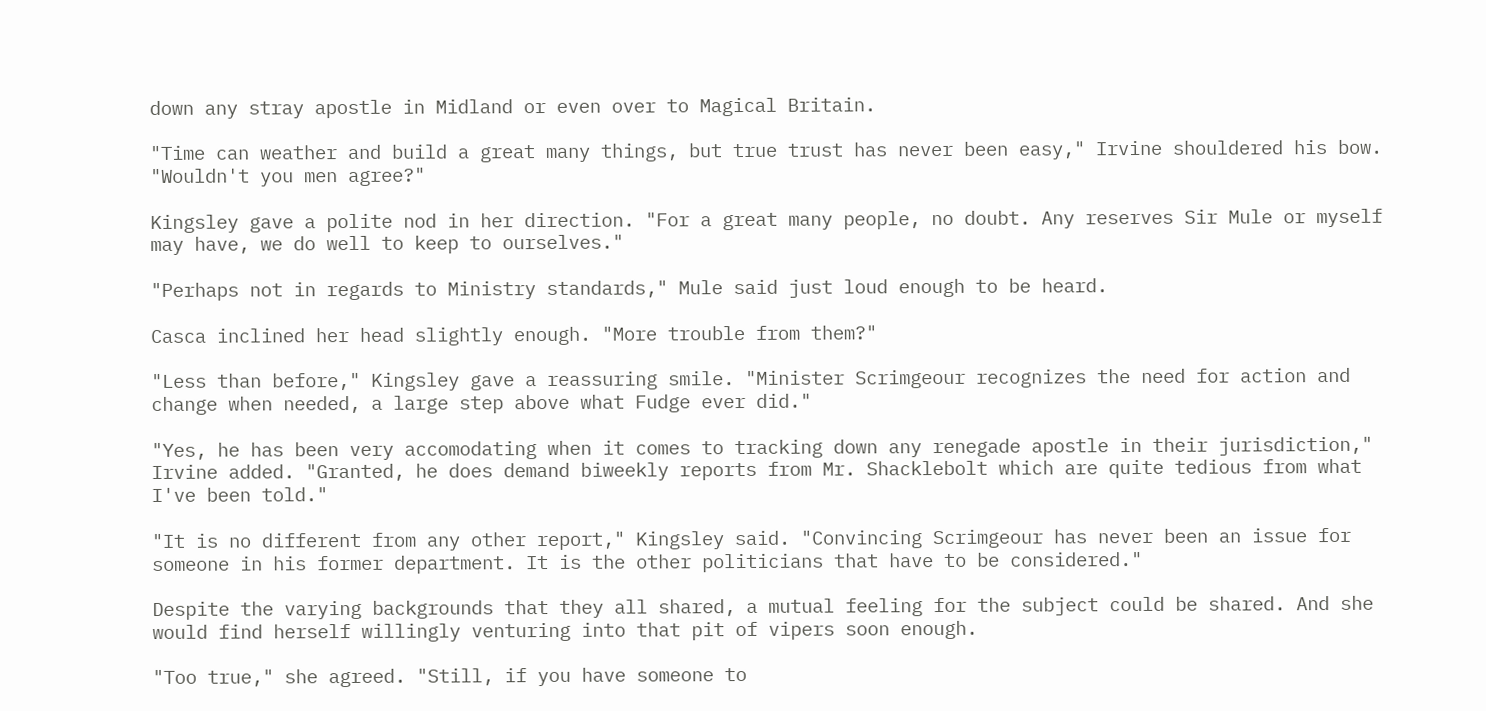down any stray apostle in Midland or even over to Magical Britain.

"Time can weather and build a great many things, but true trust has never been easy," Irvine shouldered his bow. "Wouldn't you men agree?"

Kingsley gave a polite nod in her direction. "For a great many people, no doubt. Any reserves Sir Mule or myself may have, we do well to keep to ourselves."

"Perhaps not in regards to Ministry standards," Mule said just loud enough to be heard.

Casca inclined her head slightly enough. "More trouble from them?"

"Less than before," Kingsley gave a reassuring smile. "Minister Scrimgeour recognizes the need for action and change when needed, a large step above what Fudge ever did."

"Yes, he has been very accomodating when it comes to tracking down any renegade apostle in their jurisdiction," Irvine added. "Granted, he does demand biweekly reports from Mr. Shacklebolt which are quite tedious from what I've been told."

"It is no different from any other report," Kingsley said. "Convincing Scrimgeour has never been an issue for someone in his former department. It is the other politicians that have to be considered."

Despite the varying backgrounds that they all shared, a mutual feeling for the subject could be shared. And she would find herself willingly venturing into that pit of vipers soon enough.

"Too true," she agreed. "Still, if you have someone to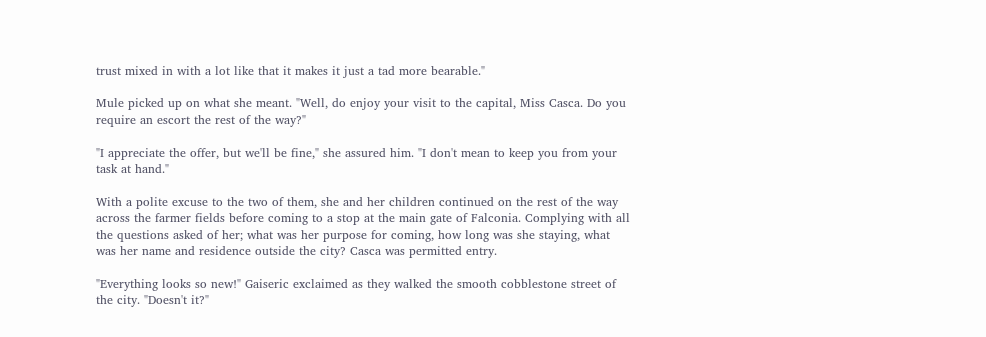trust mixed in with a lot like that it makes it just a tad more bearable."

Mule picked up on what she meant. "Well, do enjoy your visit to the capital, Miss Casca. Do you require an escort the rest of the way?"

"I appreciate the offer, but we'll be fine," she assured him. "I don't mean to keep you from your task at hand."

With a polite excuse to the two of them, she and her children continued on the rest of the way across the farmer fields before coming to a stop at the main gate of Falconia. Complying with all the questions asked of her; what was her purpose for coming, how long was she staying, what was her name and residence outside the city? Casca was permitted entry.

"Everything looks so new!" Gaiseric exclaimed as they walked the smooth cobblestone street of the city. "Doesn't it?"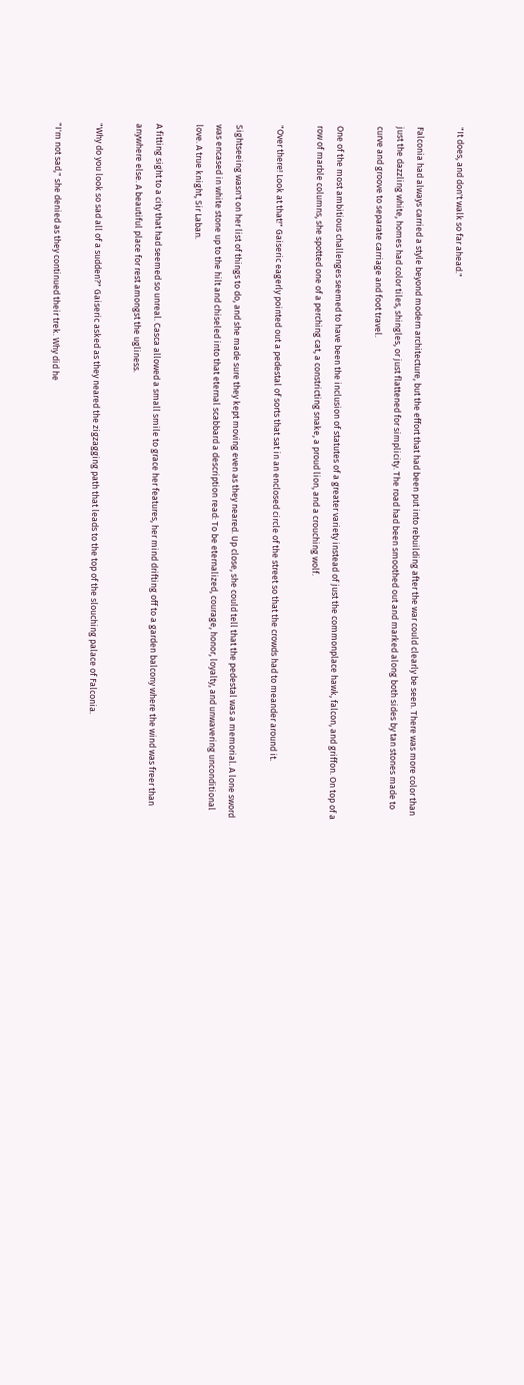"It does, and don't walk so far ahead."

Falconia had always carried a style beyond modern architecture, but the effort that had been put into rebuilding after the war could clearly be seen. There was more color than just the dazzling white, homes had color tiles, shingles, or just flattened for simplicity. The road had been smoothed out and marked along both sides by tan stones made to curve and groove to separate carriage and foot travel.

One of the most ambitious challenges seemed to have been the inclusion of statutes of a greater variety instead of just the commonplace hawk, falcon, and griffon. On top of a row of marble columns, she spotted one of a perching cat, a constricting snake, a proud lion, and a crouching wolf.

"Over there! Look at that!" Gaiseric eagerly pointed out a pedestal of sorts that sat in an enclosed circle of the street so that the crowds had to meander around it.

Sightseeing wasn't on her list of things to do, and she made sure they kept moving even as they neared. Up close, she could tell that the pedestal was a memorial. A lone sword was encased in white stone up to the hilt and chiseled into that eternal scabbard a description read: To be eternalized, courage, honor, loyalty, and unwavering unconditional love. A true knight, Sir Laban.

A fitting sight to a city that had seemed so unreal. Casca allowed a small smile to grace her features, her mind drifting off to a garden balcony where the wind was freer than anywhere else. A beautiful place for rest amongst the ugliness.

"Why do you look so sad all of a sudden?" Gaiseric asked as they neared the zigzagging path that leads to the top of the slouching palace of Falconia.

"I'm not sad," she denied as they continued their trek. Why did he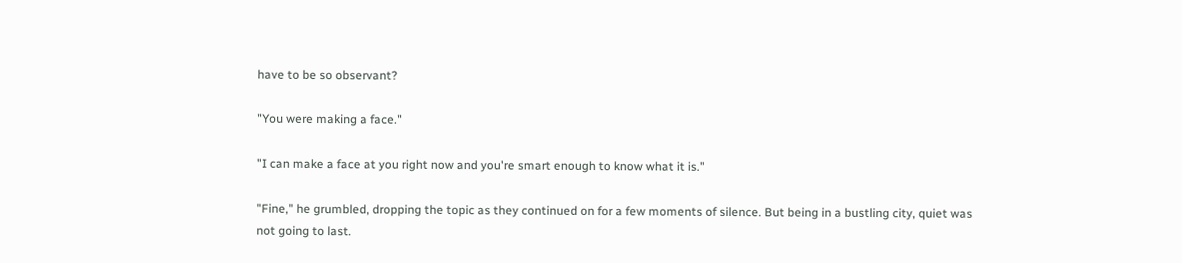have to be so observant?

"You were making a face."

"I can make a face at you right now and you're smart enough to know what it is."

"Fine," he grumbled, dropping the topic as they continued on for a few moments of silence. But being in a bustling city, quiet was not going to last.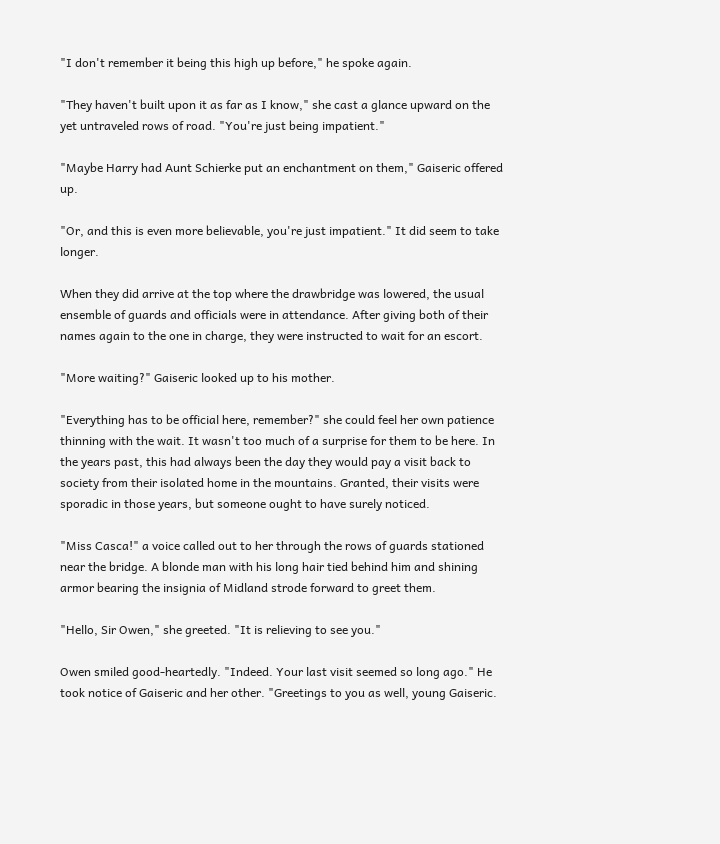"I don't remember it being this high up before," he spoke again.

"They haven't built upon it as far as I know," she cast a glance upward on the yet untraveled rows of road. "You're just being impatient."

"Maybe Harry had Aunt Schierke put an enchantment on them," Gaiseric offered up.

"Or, and this is even more believable, you're just impatient." It did seem to take longer.

When they did arrive at the top where the drawbridge was lowered, the usual ensemble of guards and officials were in attendance. After giving both of their names again to the one in charge, they were instructed to wait for an escort.

"More waiting?" Gaiseric looked up to his mother.

"Everything has to be official here, remember?" she could feel her own patience thinning with the wait. It wasn't too much of a surprise for them to be here. In the years past, this had always been the day they would pay a visit back to society from their isolated home in the mountains. Granted, their visits were sporadic in those years, but someone ought to have surely noticed.

"Miss Casca!" a voice called out to her through the rows of guards stationed near the bridge. A blonde man with his long hair tied behind him and shining armor bearing the insignia of Midland strode forward to greet them.

"Hello, Sir Owen," she greeted. "It is relieving to see you."

Owen smiled good-heartedly. "Indeed. Your last visit seemed so long ago." He took notice of Gaiseric and her other. "Greetings to you as well, young Gaiseric.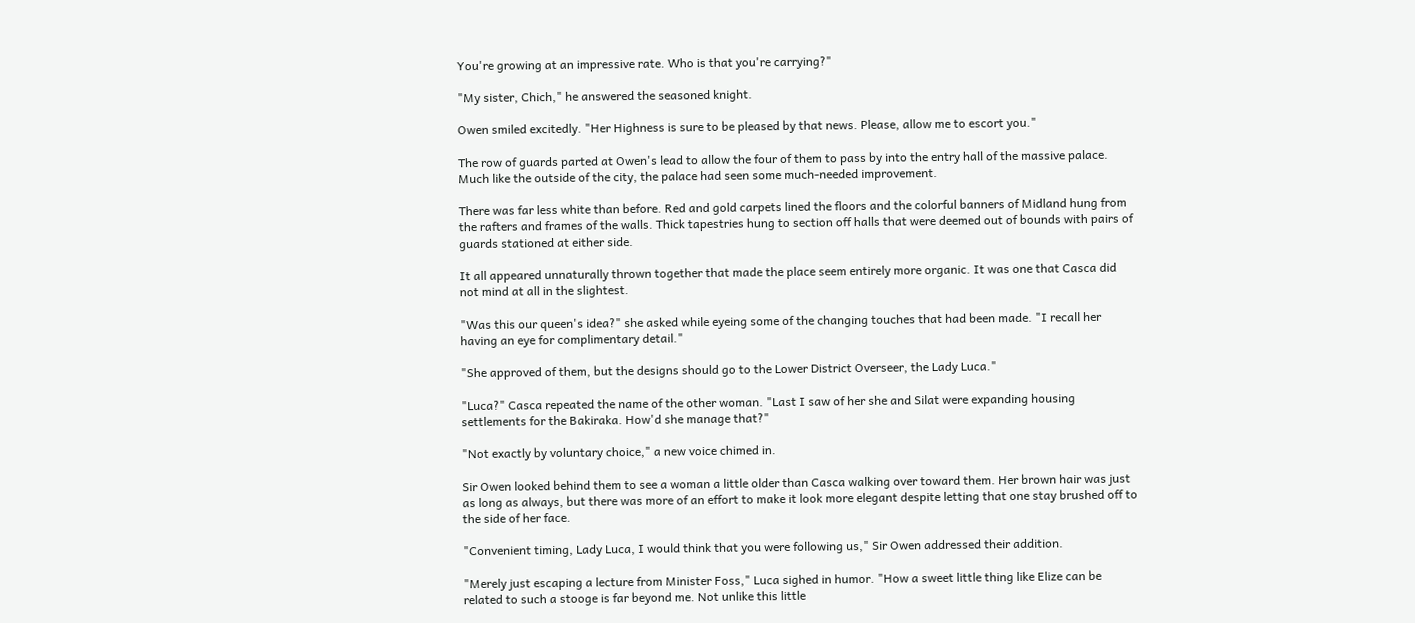You're growing at an impressive rate. Who is that you're carrying?"

"My sister, Chich," he answered the seasoned knight.

Owen smiled excitedly. "Her Highness is sure to be pleased by that news. Please, allow me to escort you."

The row of guards parted at Owen's lead to allow the four of them to pass by into the entry hall of the massive palace. Much like the outside of the city, the palace had seen some much-needed improvement.

There was far less white than before. Red and gold carpets lined the floors and the colorful banners of Midland hung from the rafters and frames of the walls. Thick tapestries hung to section off halls that were deemed out of bounds with pairs of guards stationed at either side.

It all appeared unnaturally thrown together that made the place seem entirely more organic. It was one that Casca did not mind at all in the slightest.

"Was this our queen's idea?" she asked while eyeing some of the changing touches that had been made. "I recall her having an eye for complimentary detail."

"She approved of them, but the designs should go to the Lower District Overseer, the Lady Luca."

"Luca?" Casca repeated the name of the other woman. "Last I saw of her she and Silat were expanding housing settlements for the Bakiraka. How'd she manage that?"

"Not exactly by voluntary choice," a new voice chimed in.

Sir Owen looked behind them to see a woman a little older than Casca walking over toward them. Her brown hair was just as long as always, but there was more of an effort to make it look more elegant despite letting that one stay brushed off to the side of her face.

"Convenient timing, Lady Luca, I would think that you were following us," Sir Owen addressed their addition.

"Merely just escaping a lecture from Minister Foss," Luca sighed in humor. "How a sweet little thing like Elize can be related to such a stooge is far beyond me. Not unlike this little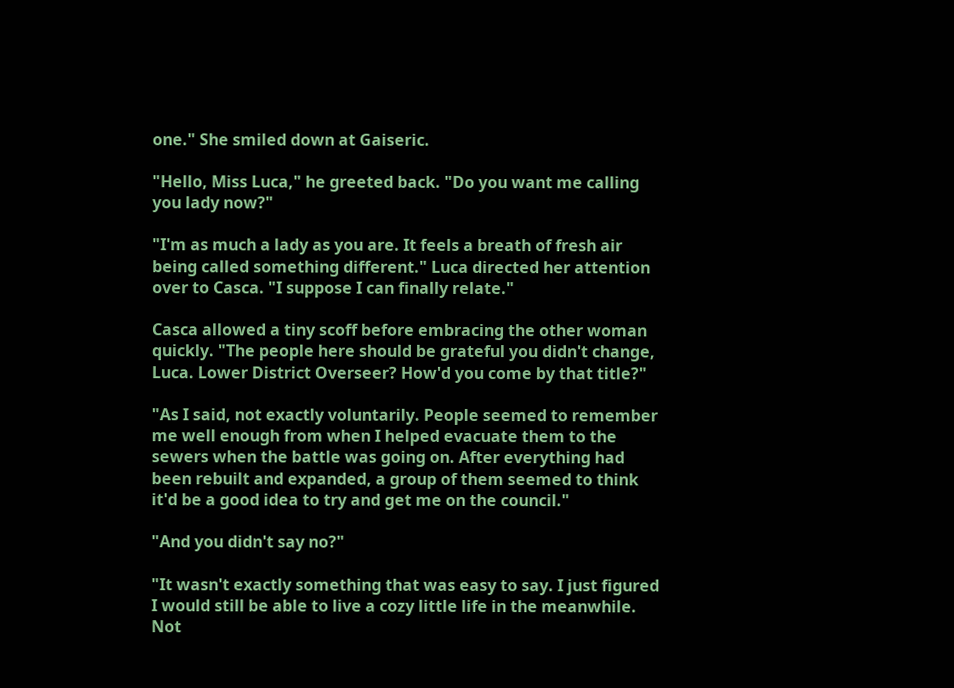one." She smiled down at Gaiseric.

"Hello, Miss Luca," he greeted back. "Do you want me calling you lady now?"

"I'm as much a lady as you are. It feels a breath of fresh air being called something different." Luca directed her attention over to Casca. "I suppose I can finally relate."

Casca allowed a tiny scoff before embracing the other woman quickly. "The people here should be grateful you didn't change, Luca. Lower District Overseer? How'd you come by that title?"

"As I said, not exactly voluntarily. People seemed to remember me well enough from when I helped evacuate them to the sewers when the battle was going on. After everything had been rebuilt and expanded, a group of them seemed to think it'd be a good idea to try and get me on the council."

"And you didn't say no?"

"It wasn't exactly something that was easy to say. I just figured I would still be able to live a cozy little life in the meanwhile. Not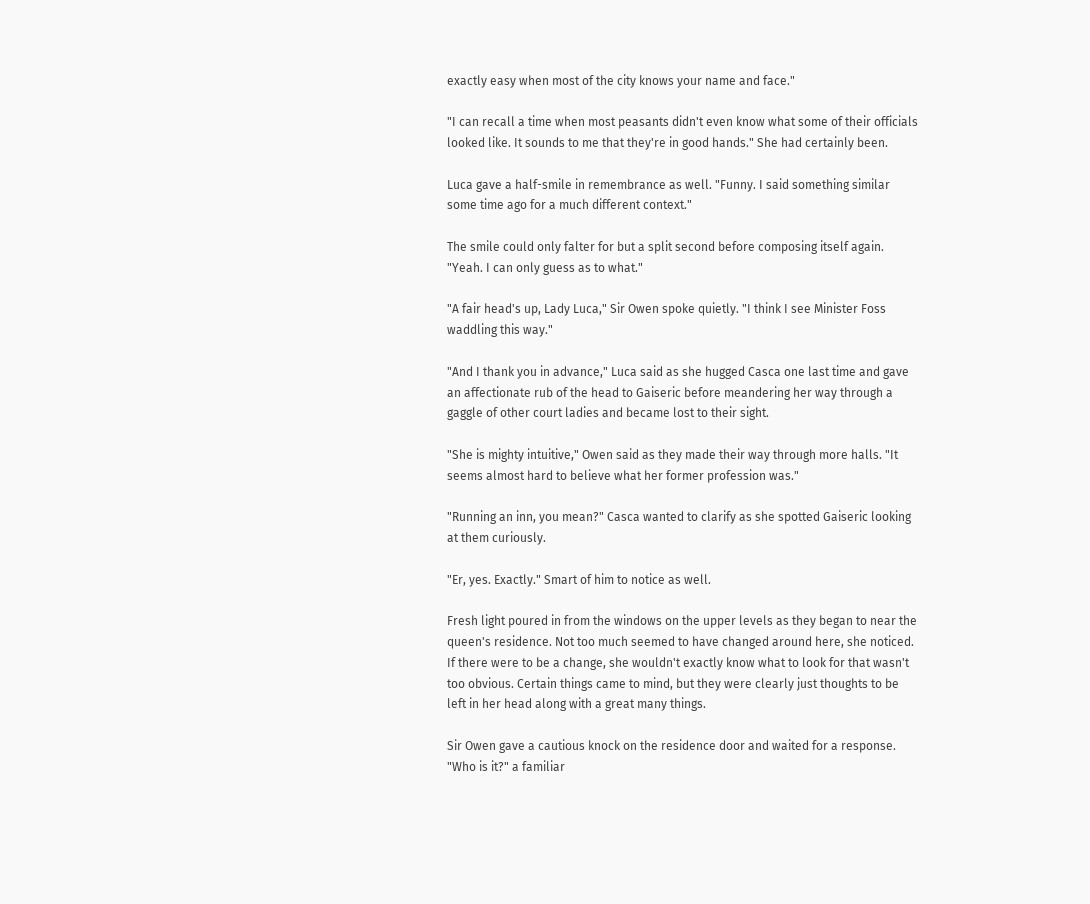exactly easy when most of the city knows your name and face."

"I can recall a time when most peasants didn't even know what some of their officials looked like. It sounds to me that they're in good hands." She had certainly been.

Luca gave a half-smile in remembrance as well. "Funny. I said something similar some time ago for a much different context."

The smile could only falter for but a split second before composing itself again. "Yeah. I can only guess as to what."

"A fair head's up, Lady Luca," Sir Owen spoke quietly. "I think I see Minister Foss waddling this way."

"And I thank you in advance," Luca said as she hugged Casca one last time and gave an affectionate rub of the head to Gaiseric before meandering her way through a gaggle of other court ladies and became lost to their sight.

"She is mighty intuitive," Owen said as they made their way through more halls. "It seems almost hard to believe what her former profession was."

"Running an inn, you mean?" Casca wanted to clarify as she spotted Gaiseric looking at them curiously.

"Er, yes. Exactly." Smart of him to notice as well.

Fresh light poured in from the windows on the upper levels as they began to near the queen's residence. Not too much seemed to have changed around here, she noticed. If there were to be a change, she wouldn't exactly know what to look for that wasn't too obvious. Certain things came to mind, but they were clearly just thoughts to be left in her head along with a great many things.

Sir Owen gave a cautious knock on the residence door and waited for a response. "Who is it?" a familiar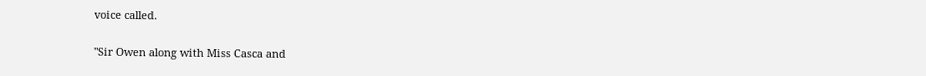voice called.

"Sir Owen along with Miss Casca and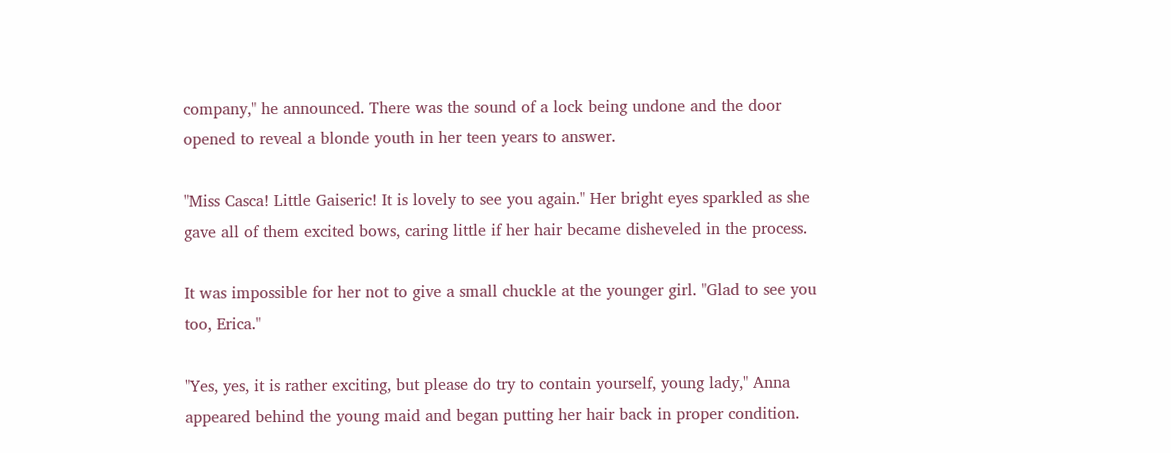company," he announced. There was the sound of a lock being undone and the door opened to reveal a blonde youth in her teen years to answer.

"Miss Casca! Little Gaiseric! It is lovely to see you again." Her bright eyes sparkled as she gave all of them excited bows, caring little if her hair became disheveled in the process.

It was impossible for her not to give a small chuckle at the younger girl. "Glad to see you too, Erica."

"Yes, yes, it is rather exciting, but please do try to contain yourself, young lady," Anna appeared behind the young maid and began putting her hair back in proper condition.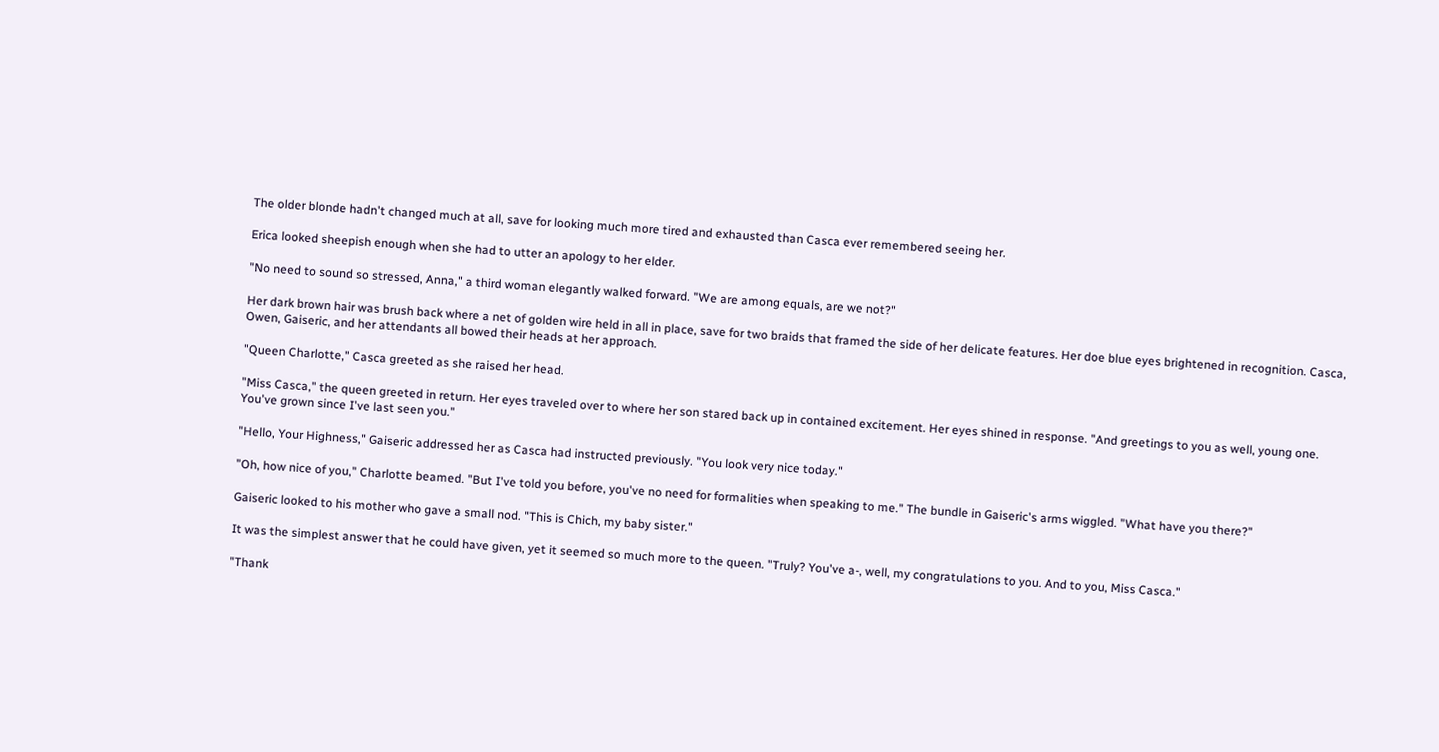The older blonde hadn't changed much at all, save for looking much more tired and exhausted than Casca ever remembered seeing her.

Erica looked sheepish enough when she had to utter an apology to her elder.

"No need to sound so stressed, Anna," a third woman elegantly walked forward. "We are among equals, are we not?"

Her dark brown hair was brush back where a net of golden wire held in all in place, save for two braids that framed the side of her delicate features. Her doe blue eyes brightened in recognition. Casca, Owen, Gaiseric, and her attendants all bowed their heads at her approach.

"Queen Charlotte," Casca greeted as she raised her head.

"Miss Casca," the queen greeted in return. Her eyes traveled over to where her son stared back up in contained excitement. Her eyes shined in response. "And greetings to you as well, young one. You've grown since I've last seen you."

"Hello, Your Highness," Gaiseric addressed her as Casca had instructed previously. "You look very nice today."

"Oh, how nice of you," Charlotte beamed. "But I've told you before, you've no need for formalities when speaking to me." The bundle in Gaiseric's arms wiggled. "What have you there?"

Gaiseric looked to his mother who gave a small nod. "This is Chich, my baby sister."

It was the simplest answer that he could have given, yet it seemed so much more to the queen. "Truly? You've a-, well, my congratulations to you. And to you, Miss Casca."

"Thank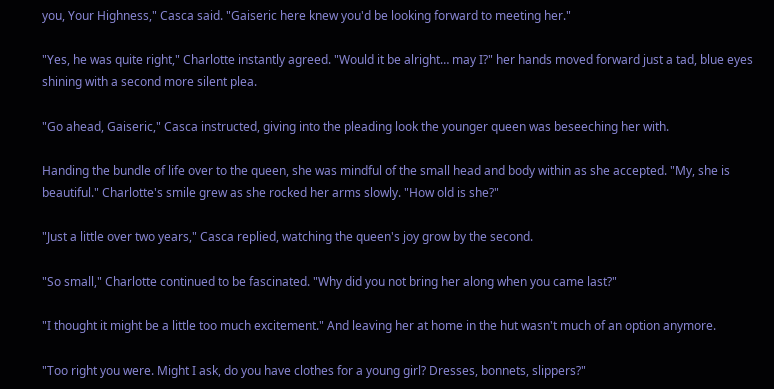you, Your Highness," Casca said. "Gaiseric here knew you'd be looking forward to meeting her."

"Yes, he was quite right," Charlotte instantly agreed. "Would it be alright… may I?" her hands moved forward just a tad, blue eyes shining with a second more silent plea.

"Go ahead, Gaiseric," Casca instructed, giving into the pleading look the younger queen was beseeching her with.

Handing the bundle of life over to the queen, she was mindful of the small head and body within as she accepted. "My, she is beautiful." Charlotte's smile grew as she rocked her arms slowly. "How old is she?"

"Just a little over two years," Casca replied, watching the queen's joy grow by the second.

"So small," Charlotte continued to be fascinated. "Why did you not bring her along when you came last?"

"I thought it might be a little too much excitement." And leaving her at home in the hut wasn't much of an option anymore.

"Too right you were. Might I ask, do you have clothes for a young girl? Dresses, bonnets, slippers?"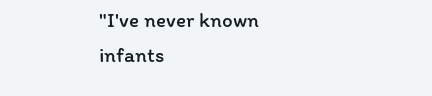"I've never known infants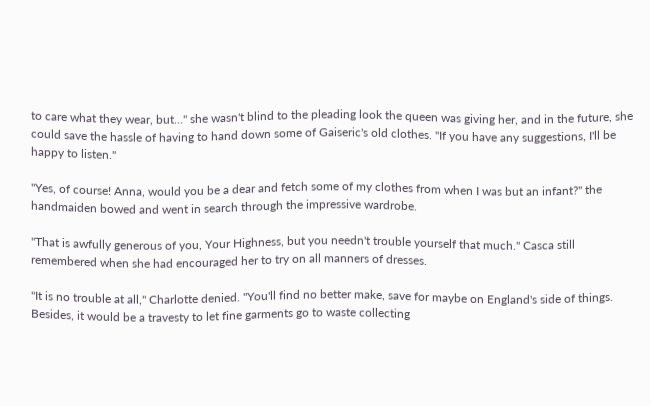to care what they wear, but…" she wasn't blind to the pleading look the queen was giving her, and in the future, she could save the hassle of having to hand down some of Gaiseric's old clothes. "If you have any suggestions, I'll be happy to listen."

"Yes, of course! Anna, would you be a dear and fetch some of my clothes from when I was but an infant?" the handmaiden bowed and went in search through the impressive wardrobe.

"That is awfully generous of you, Your Highness, but you needn't trouble yourself that much." Casca still remembered when she had encouraged her to try on all manners of dresses.

"It is no trouble at all," Charlotte denied. "You'll find no better make, save for maybe on England's side of things. Besides, it would be a travesty to let fine garments go to waste collecting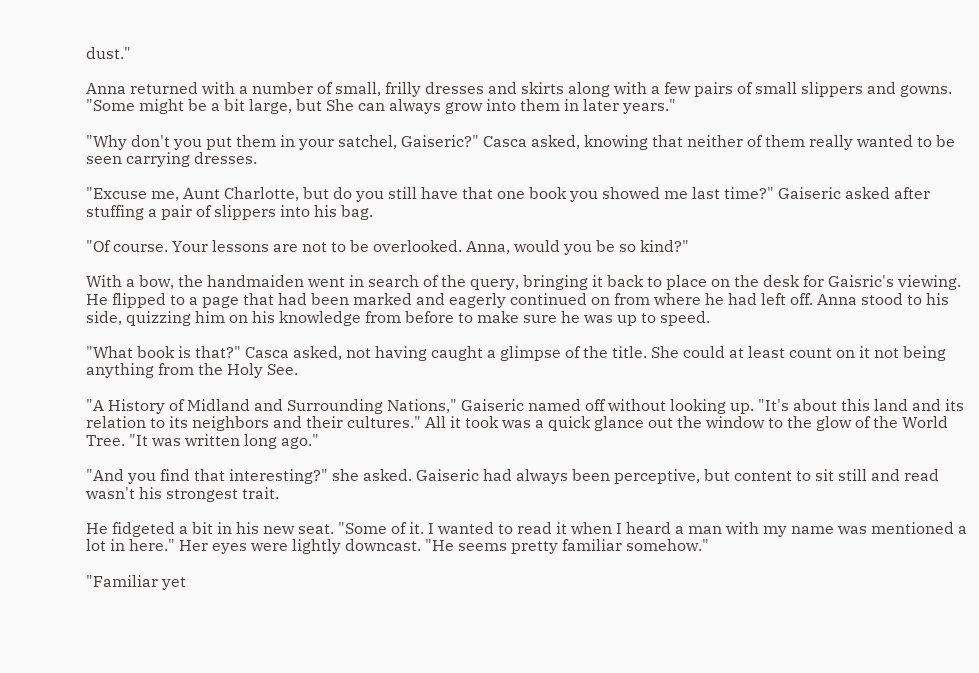dust."

Anna returned with a number of small, frilly dresses and skirts along with a few pairs of small slippers and gowns. "Some might be a bit large, but She can always grow into them in later years."

"Why don't you put them in your satchel, Gaiseric?" Casca asked, knowing that neither of them really wanted to be seen carrying dresses.

"Excuse me, Aunt Charlotte, but do you still have that one book you showed me last time?" Gaiseric asked after stuffing a pair of slippers into his bag.

"Of course. Your lessons are not to be overlooked. Anna, would you be so kind?"

With a bow, the handmaiden went in search of the query, bringing it back to place on the desk for Gaisric's viewing. He flipped to a page that had been marked and eagerly continued on from where he had left off. Anna stood to his side, quizzing him on his knowledge from before to make sure he was up to speed.

"What book is that?" Casca asked, not having caught a glimpse of the title. She could at least count on it not being anything from the Holy See.

"A History of Midland and Surrounding Nations," Gaiseric named off without looking up. "It's about this land and its relation to its neighbors and their cultures." All it took was a quick glance out the window to the glow of the World Tree. "It was written long ago."

"And you find that interesting?" she asked. Gaiseric had always been perceptive, but content to sit still and read wasn't his strongest trait.

He fidgeted a bit in his new seat. "Some of it. I wanted to read it when I heard a man with my name was mentioned a lot in here." Her eyes were lightly downcast. "He seems pretty familiar somehow."

"Familiar yet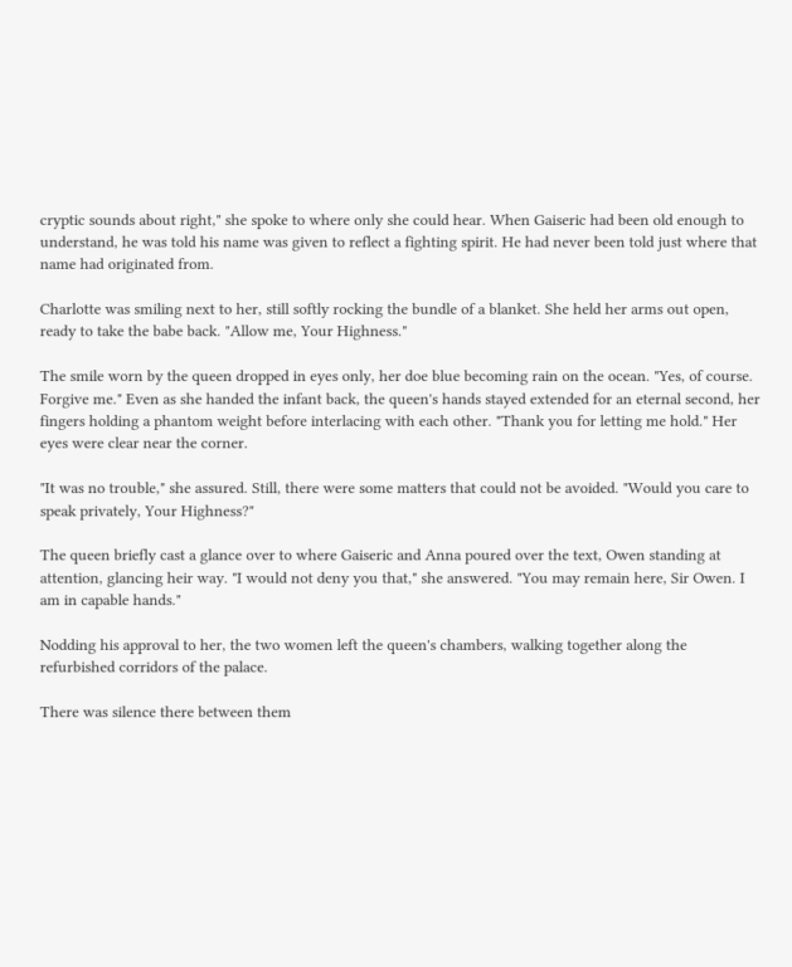cryptic sounds about right," she spoke to where only she could hear. When Gaiseric had been old enough to understand, he was told his name was given to reflect a fighting spirit. He had never been told just where that name had originated from.

Charlotte was smiling next to her, still softly rocking the bundle of a blanket. She held her arms out open, ready to take the babe back. "Allow me, Your Highness."

The smile worn by the queen dropped in eyes only, her doe blue becoming rain on the ocean. "Yes, of course. Forgive me." Even as she handed the infant back, the queen's hands stayed extended for an eternal second, her fingers holding a phantom weight before interlacing with each other. "Thank you for letting me hold." Her eyes were clear near the corner.

"It was no trouble," she assured. Still, there were some matters that could not be avoided. "Would you care to speak privately, Your Highness?"

The queen briefly cast a glance over to where Gaiseric and Anna poured over the text, Owen standing at attention, glancing heir way. "I would not deny you that," she answered. "You may remain here, Sir Owen. I am in capable hands."

Nodding his approval to her, the two women left the queen's chambers, walking together along the refurbished corridors of the palace.

There was silence there between them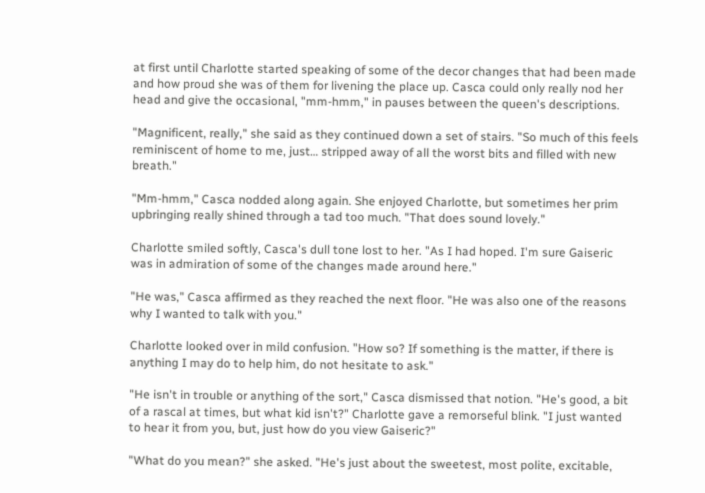at first until Charlotte started speaking of some of the decor changes that had been made and how proud she was of them for livening the place up. Casca could only really nod her head and give the occasional, "mm-hmm," in pauses between the queen's descriptions.

"Magnificent, really," she said as they continued down a set of stairs. "So much of this feels reminiscent of home to me, just… stripped away of all the worst bits and filled with new breath."

"Mm-hmm," Casca nodded along again. She enjoyed Charlotte, but sometimes her prim upbringing really shined through a tad too much. "That does sound lovely."

Charlotte smiled softly, Casca's dull tone lost to her. "As I had hoped. I'm sure Gaiseric was in admiration of some of the changes made around here."

"He was," Casca affirmed as they reached the next floor. "He was also one of the reasons why I wanted to talk with you."

Charlotte looked over in mild confusion. "How so? If something is the matter, if there is anything I may do to help him, do not hesitate to ask."

"He isn't in trouble or anything of the sort," Casca dismissed that notion. "He's good, a bit of a rascal at times, but what kid isn't?" Charlotte gave a remorseful blink. "I just wanted to hear it from you, but, just how do you view Gaiseric?"

"What do you mean?" she asked. "He's just about the sweetest, most polite, excitable,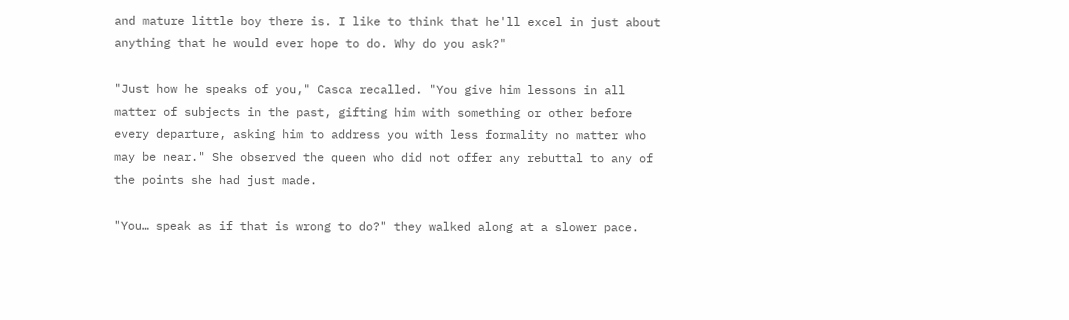and mature little boy there is. I like to think that he'll excel in just about anything that he would ever hope to do. Why do you ask?"

"Just how he speaks of you," Casca recalled. "You give him lessons in all matter of subjects in the past, gifting him with something or other before every departure, asking him to address you with less formality no matter who may be near." She observed the queen who did not offer any rebuttal to any of the points she had just made.

"You… speak as if that is wrong to do?" they walked along at a slower pace.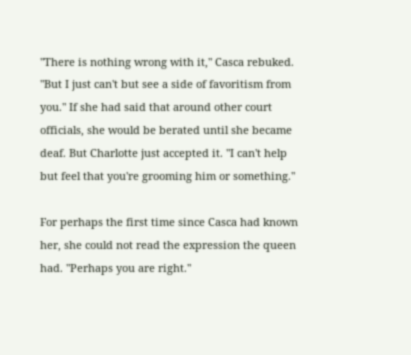"There is nothing wrong with it," Casca rebuked. "But I just can't but see a side of favoritism from you." If she had said that around other court officials, she would be berated until she became deaf. But Charlotte just accepted it. "I can't help but feel that you're grooming him or something."

For perhaps the first time since Casca had known her, she could not read the expression the queen had. "Perhaps you are right."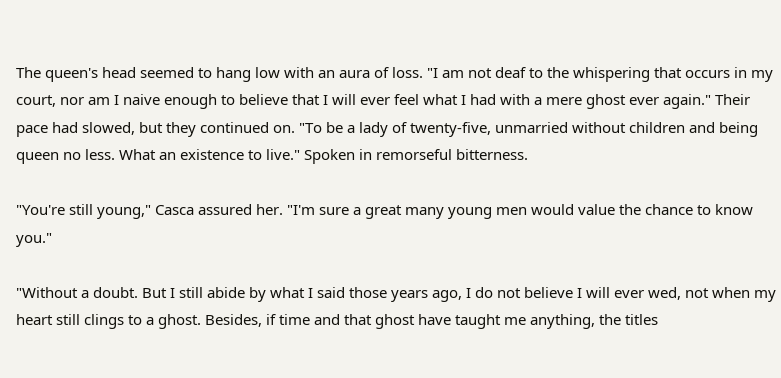The queen's head seemed to hang low with an aura of loss. "I am not deaf to the whispering that occurs in my court, nor am I naive enough to believe that I will ever feel what I had with a mere ghost ever again." Their pace had slowed, but they continued on. "To be a lady of twenty-five, unmarried without children and being queen no less. What an existence to live." Spoken in remorseful bitterness.

"You're still young," Casca assured her. "I'm sure a great many young men would value the chance to know you."

"Without a doubt. But I still abide by what I said those years ago, I do not believe I will ever wed, not when my heart still clings to a ghost. Besides, if time and that ghost have taught me anything, the titles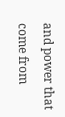and power that come from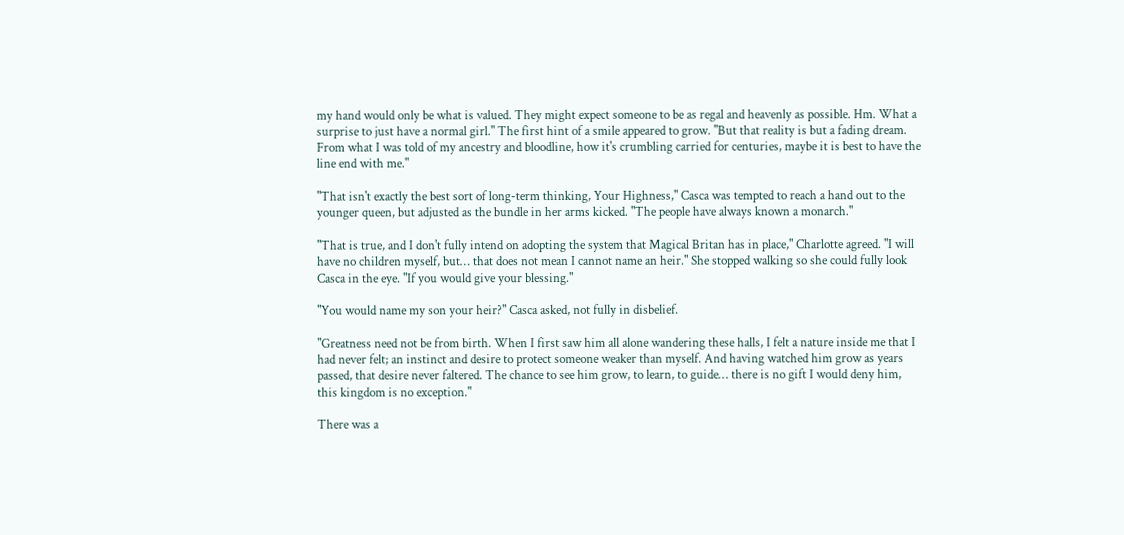my hand would only be what is valued. They might expect someone to be as regal and heavenly as possible. Hm. What a surprise to just have a normal girl." The first hint of a smile appeared to grow. "But that reality is but a fading dream. From what I was told of my ancestry and bloodline, how it's crumbling carried for centuries, maybe it is best to have the line end with me."

"That isn't exactly the best sort of long-term thinking, Your Highness," Casca was tempted to reach a hand out to the younger queen, but adjusted as the bundle in her arms kicked. "The people have always known a monarch."

"That is true, and I don't fully intend on adopting the system that Magical Britan has in place," Charlotte agreed. "I will have no children myself, but… that does not mean I cannot name an heir." She stopped walking so she could fully look Casca in the eye. "If you would give your blessing."

"You would name my son your heir?" Casca asked, not fully in disbelief.

"Greatness need not be from birth. When I first saw him all alone wandering these halls, I felt a nature inside me that I had never felt; an instinct and desire to protect someone weaker than myself. And having watched him grow as years passed, that desire never faltered. The chance to see him grow, to learn, to guide… there is no gift I would deny him, this kingdom is no exception."

There was a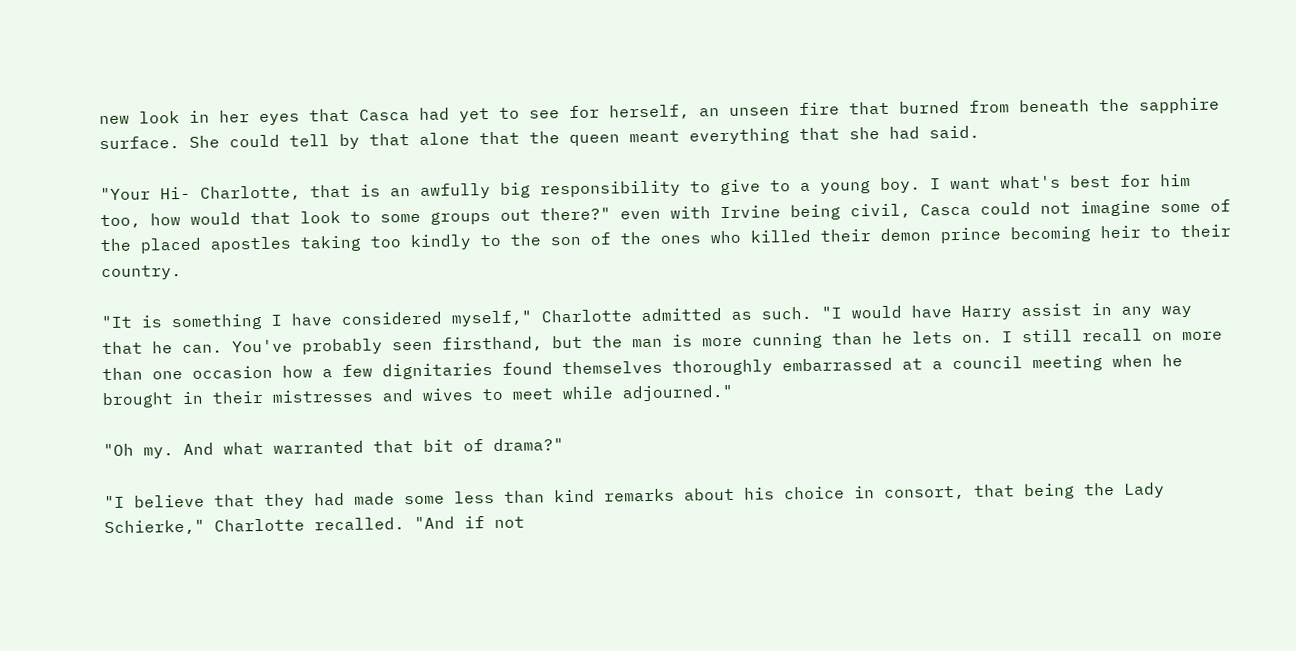new look in her eyes that Casca had yet to see for herself, an unseen fire that burned from beneath the sapphire surface. She could tell by that alone that the queen meant everything that she had said.

"Your Hi- Charlotte, that is an awfully big responsibility to give to a young boy. I want what's best for him too, how would that look to some groups out there?" even with Irvine being civil, Casca could not imagine some of the placed apostles taking too kindly to the son of the ones who killed their demon prince becoming heir to their country.

"It is something I have considered myself," Charlotte admitted as such. "I would have Harry assist in any way that he can. You've probably seen firsthand, but the man is more cunning than he lets on. I still recall on more than one occasion how a few dignitaries found themselves thoroughly embarrassed at a council meeting when he brought in their mistresses and wives to meet while adjourned."

"Oh my. And what warranted that bit of drama?"

"I believe that they had made some less than kind remarks about his choice in consort, that being the Lady Schierke," Charlotte recalled. "And if not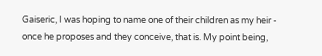Gaiseric, I was hoping to name one of their children as my heir - once he proposes and they conceive, that is. My point being,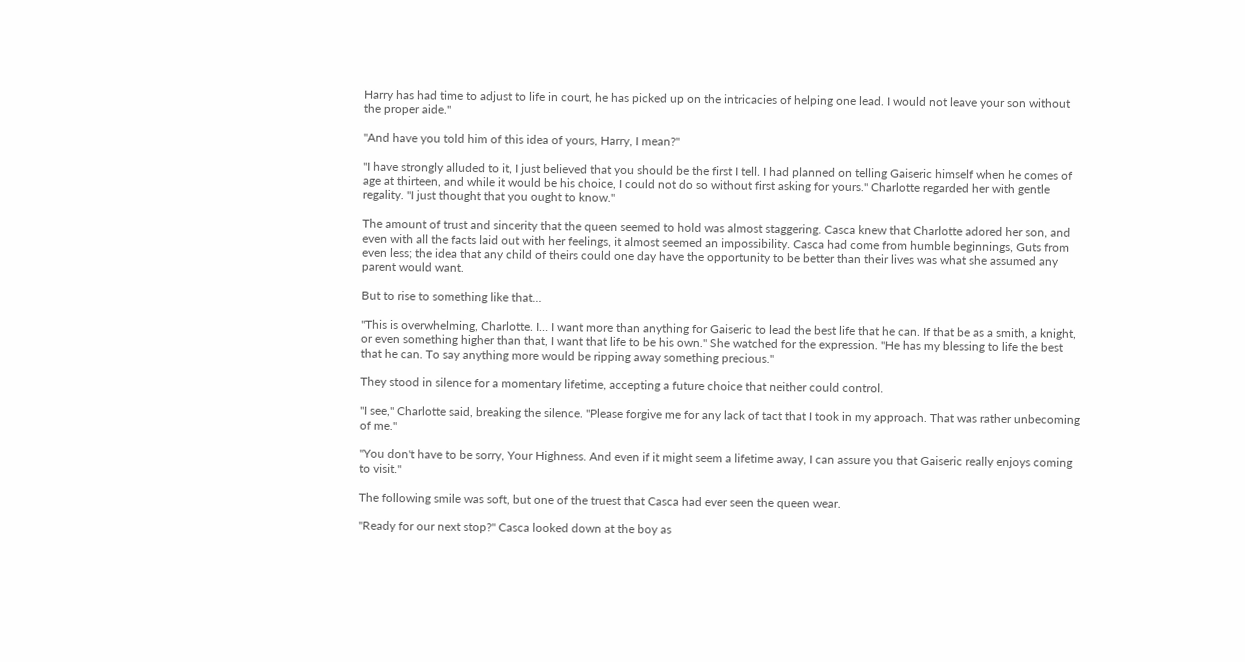Harry has had time to adjust to life in court, he has picked up on the intricacies of helping one lead. I would not leave your son without the proper aide."

"And have you told him of this idea of yours, Harry, I mean?"

"I have strongly alluded to it, I just believed that you should be the first I tell. I had planned on telling Gaiseric himself when he comes of age at thirteen, and while it would be his choice, I could not do so without first asking for yours." Charlotte regarded her with gentle regality. "I just thought that you ought to know."

The amount of trust and sincerity that the queen seemed to hold was almost staggering. Casca knew that Charlotte adored her son, and even with all the facts laid out with her feelings, it almost seemed an impossibility. Casca had come from humble beginnings, Guts from even less; the idea that any child of theirs could one day have the opportunity to be better than their lives was what she assumed any parent would want.

But to rise to something like that…

"This is overwhelming, Charlotte. I… I want more than anything for Gaiseric to lead the best life that he can. If that be as a smith, a knight, or even something higher than that, I want that life to be his own." She watched for the expression. "He has my blessing to life the best that he can. To say anything more would be ripping away something precious."

They stood in silence for a momentary lifetime, accepting a future choice that neither could control.

"I see," Charlotte said, breaking the silence. "Please forgive me for any lack of tact that I took in my approach. That was rather unbecoming of me."

"You don't have to be sorry, Your Highness. And even if it might seem a lifetime away, I can assure you that Gaiseric really enjoys coming to visit."

The following smile was soft, but one of the truest that Casca had ever seen the queen wear.

"Ready for our next stop?" Casca looked down at the boy as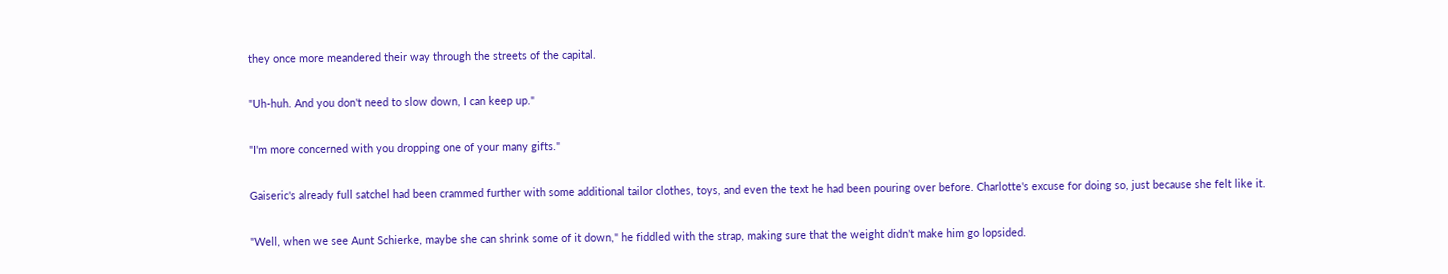they once more meandered their way through the streets of the capital.

"Uh-huh. And you don't need to slow down, I can keep up."

"I'm more concerned with you dropping one of your many gifts."

Gaiseric's already full satchel had been crammed further with some additional tailor clothes, toys, and even the text he had been pouring over before. Charlotte's excuse for doing so, just because she felt like it.

"Well, when we see Aunt Schierke, maybe she can shrink some of it down," he fiddled with the strap, making sure that the weight didn't make him go lopsided.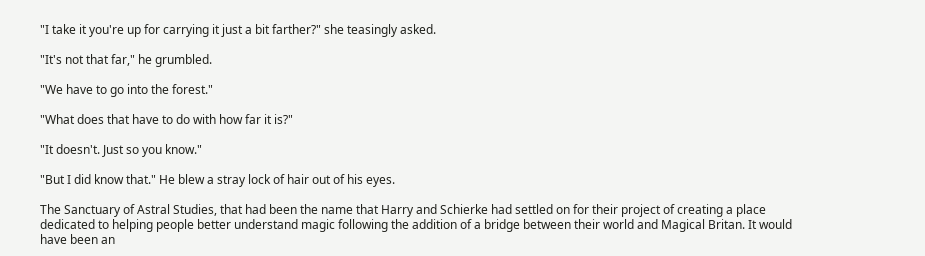"I take it you're up for carrying it just a bit farther?" she teasingly asked.

"It's not that far," he grumbled.

"We have to go into the forest."

"What does that have to do with how far it is?"

"It doesn't. Just so you know."

"But I did know that." He blew a stray lock of hair out of his eyes.

The Sanctuary of Astral Studies, that had been the name that Harry and Schierke had settled on for their project of creating a place dedicated to helping people better understand magic following the addition of a bridge between their world and Magical Britan. It would have been an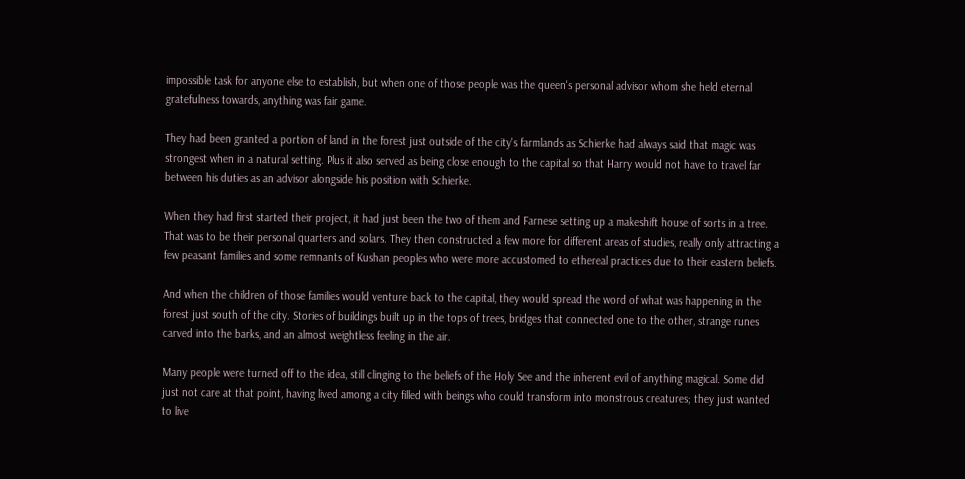impossible task for anyone else to establish, but when one of those people was the queen's personal advisor whom she held eternal gratefulness towards, anything was fair game.

They had been granted a portion of land in the forest just outside of the city's farmlands as Schierke had always said that magic was strongest when in a natural setting. Plus it also served as being close enough to the capital so that Harry would not have to travel far between his duties as an advisor alongside his position with Schierke.

When they had first started their project, it had just been the two of them and Farnese setting up a makeshift house of sorts in a tree. That was to be their personal quarters and solars. They then constructed a few more for different areas of studies, really only attracting a few peasant families and some remnants of Kushan peoples who were more accustomed to ethereal practices due to their eastern beliefs.

And when the children of those families would venture back to the capital, they would spread the word of what was happening in the forest just south of the city. Stories of buildings built up in the tops of trees, bridges that connected one to the other, strange runes carved into the barks, and an almost weightless feeling in the air.

Many people were turned off to the idea, still clinging to the beliefs of the Holy See and the inherent evil of anything magical. Some did just not care at that point, having lived among a city filled with beings who could transform into monstrous creatures; they just wanted to live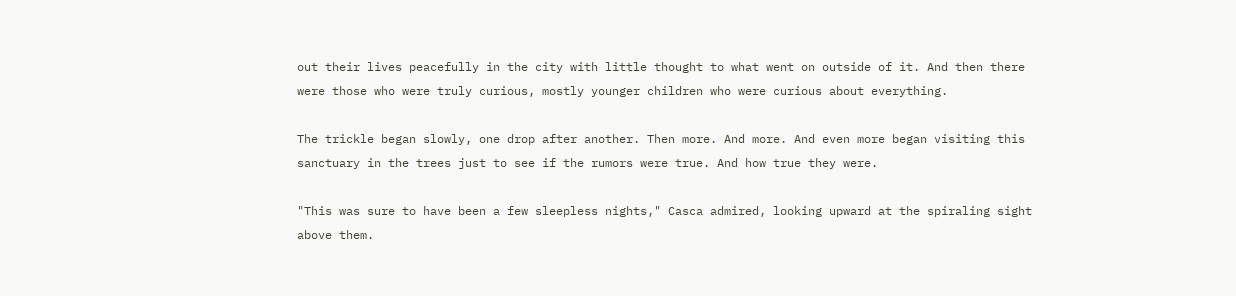out their lives peacefully in the city with little thought to what went on outside of it. And then there were those who were truly curious, mostly younger children who were curious about everything.

The trickle began slowly, one drop after another. Then more. And more. And even more began visiting this sanctuary in the trees just to see if the rumors were true. And how true they were.

"This was sure to have been a few sleepless nights," Casca admired, looking upward at the spiraling sight above them.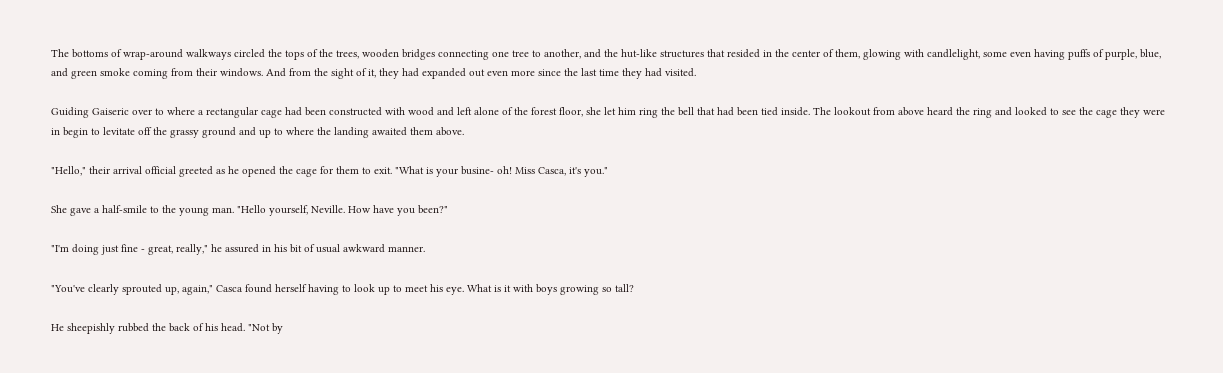The bottoms of wrap-around walkways circled the tops of the trees, wooden bridges connecting one tree to another, and the hut-like structures that resided in the center of them, glowing with candlelight, some even having puffs of purple, blue, and green smoke coming from their windows. And from the sight of it, they had expanded out even more since the last time they had visited.

Guiding Gaiseric over to where a rectangular cage had been constructed with wood and left alone of the forest floor, she let him ring the bell that had been tied inside. The lookout from above heard the ring and looked to see the cage they were in begin to levitate off the grassy ground and up to where the landing awaited them above.

"Hello," their arrival official greeted as he opened the cage for them to exit. "What is your busine- oh! Miss Casca, it's you."

She gave a half-smile to the young man. "Hello yourself, Neville. How have you been?"

"I'm doing just fine - great, really," he assured in his bit of usual awkward manner.

"You've clearly sprouted up, again," Casca found herself having to look up to meet his eye. What is it with boys growing so tall?

He sheepishly rubbed the back of his head. "Not by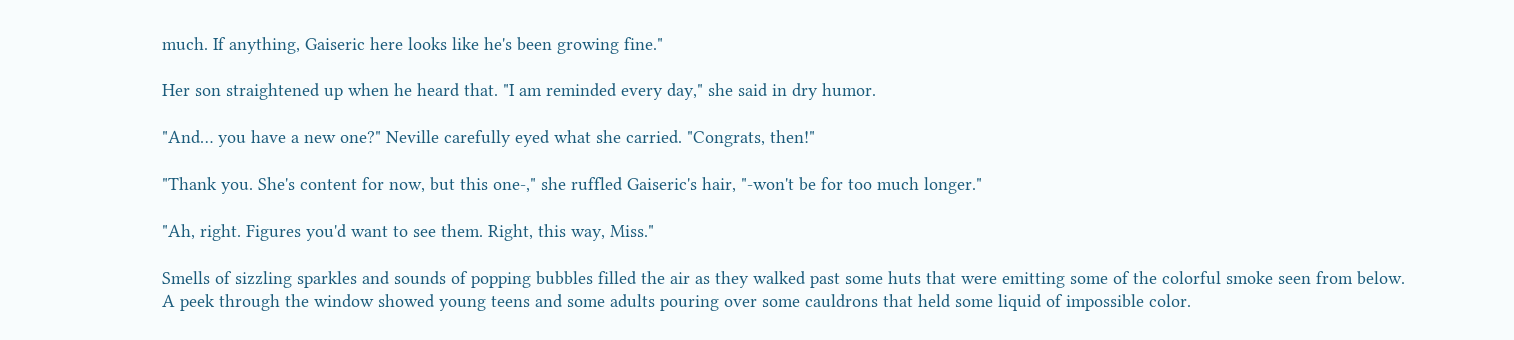much. If anything, Gaiseric here looks like he's been growing fine."

Her son straightened up when he heard that. "I am reminded every day," she said in dry humor.

"And… you have a new one?" Neville carefully eyed what she carried. "Congrats, then!"

"Thank you. She's content for now, but this one-," she ruffled Gaiseric's hair, "-won't be for too much longer."

"Ah, right. Figures you'd want to see them. Right, this way, Miss."

Smells of sizzling sparkles and sounds of popping bubbles filled the air as they walked past some huts that were emitting some of the colorful smoke seen from below. A peek through the window showed young teens and some adults pouring over some cauldrons that held some liquid of impossible color.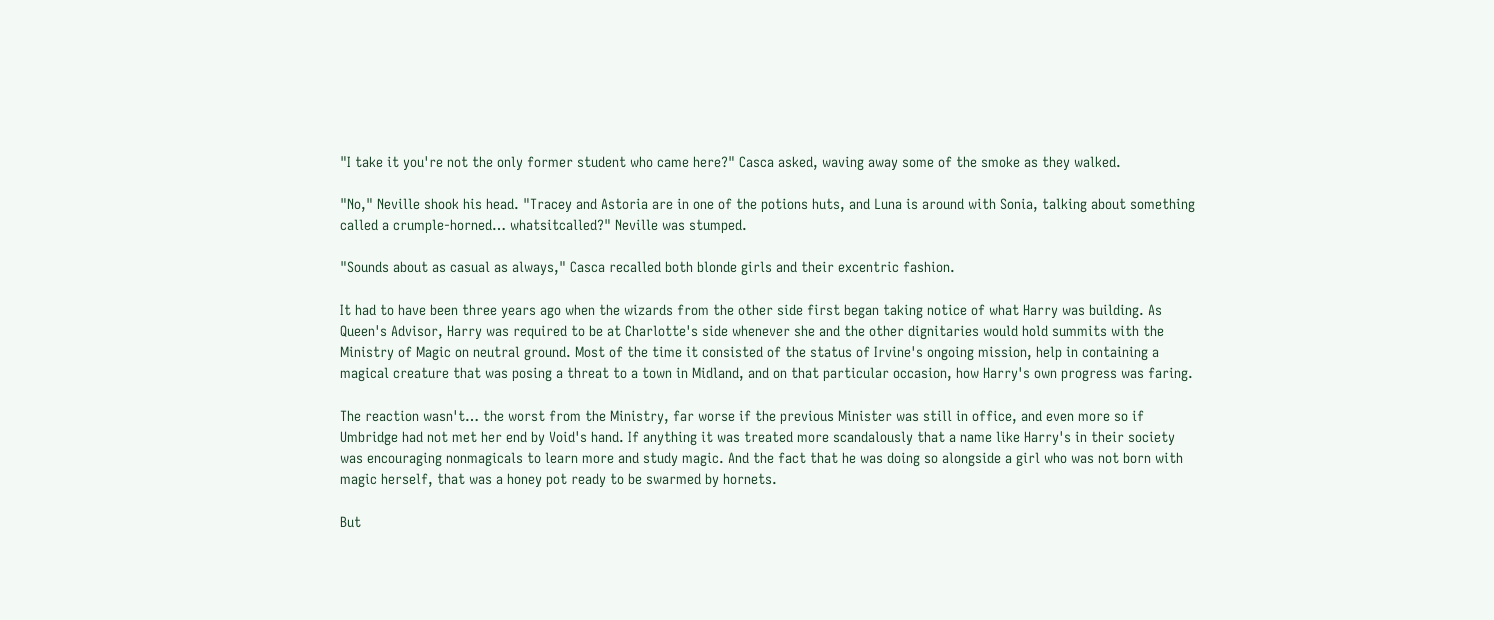"I take it you're not the only former student who came here?" Casca asked, waving away some of the smoke as they walked.

"No," Neville shook his head. "Tracey and Astoria are in one of the potions huts, and Luna is around with Sonia, talking about something called a crumple-horned… whatsitcalled?" Neville was stumped.

"Sounds about as casual as always," Casca recalled both blonde girls and their excentric fashion.

It had to have been three years ago when the wizards from the other side first began taking notice of what Harry was building. As Queen's Advisor, Harry was required to be at Charlotte's side whenever she and the other dignitaries would hold summits with the Ministry of Magic on neutral ground. Most of the time it consisted of the status of Irvine's ongoing mission, help in containing a magical creature that was posing a threat to a town in Midland, and on that particular occasion, how Harry's own progress was faring.

The reaction wasn't… the worst from the Ministry, far worse if the previous Minister was still in office, and even more so if Umbridge had not met her end by Void's hand. If anything it was treated more scandalously that a name like Harry's in their society was encouraging nonmagicals to learn more and study magic. And the fact that he was doing so alongside a girl who was not born with magic herself, that was a honey pot ready to be swarmed by hornets.

But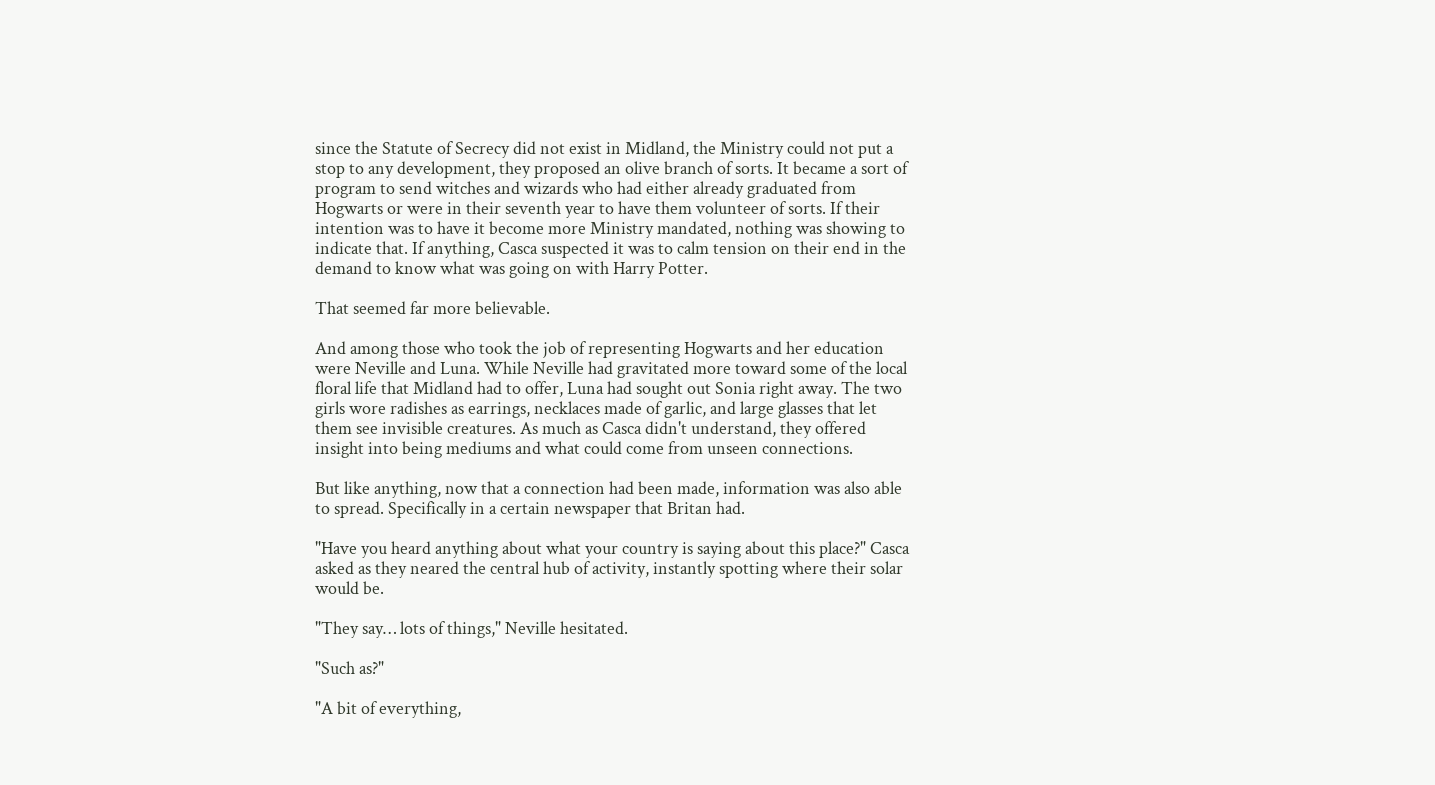since the Statute of Secrecy did not exist in Midland, the Ministry could not put a stop to any development, they proposed an olive branch of sorts. It became a sort of program to send witches and wizards who had either already graduated from Hogwarts or were in their seventh year to have them volunteer of sorts. If their intention was to have it become more Ministry mandated, nothing was showing to indicate that. If anything, Casca suspected it was to calm tension on their end in the demand to know what was going on with Harry Potter.

That seemed far more believable.

And among those who took the job of representing Hogwarts and her education were Neville and Luna. While Neville had gravitated more toward some of the local floral life that Midland had to offer, Luna had sought out Sonia right away. The two girls wore radishes as earrings, necklaces made of garlic, and large glasses that let them see invisible creatures. As much as Casca didn't understand, they offered insight into being mediums and what could come from unseen connections.

But like anything, now that a connection had been made, information was also able to spread. Specifically in a certain newspaper that Britan had.

"Have you heard anything about what your country is saying about this place?" Casca asked as they neared the central hub of activity, instantly spotting where their solar would be.

"They say… lots of things," Neville hesitated.

"Such as?"

"A bit of everything,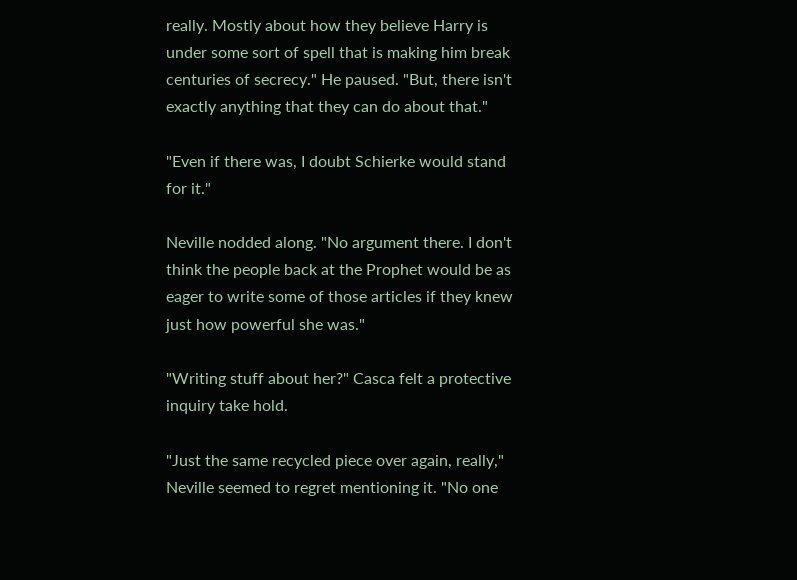really. Mostly about how they believe Harry is under some sort of spell that is making him break centuries of secrecy." He paused. "But, there isn't exactly anything that they can do about that."

"Even if there was, I doubt Schierke would stand for it."

Neville nodded along. "No argument there. I don't think the people back at the Prophet would be as eager to write some of those articles if they knew just how powerful she was."

"Writing stuff about her?" Casca felt a protective inquiry take hold.

"Just the same recycled piece over again, really," Neville seemed to regret mentioning it. "No one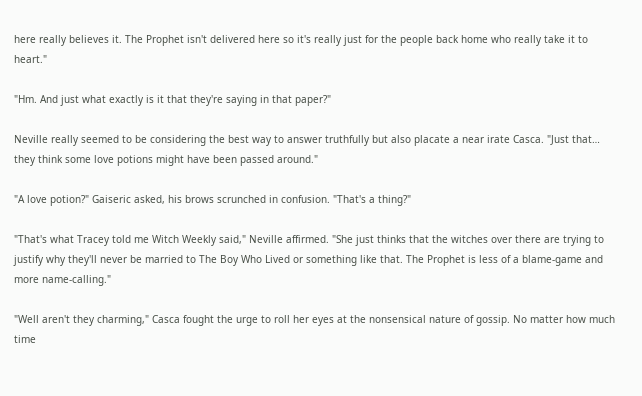here really believes it. The Prophet isn't delivered here so it's really just for the people back home who really take it to heart."

"Hm. And just what exactly is it that they're saying in that paper?"

Neville really seemed to be considering the best way to answer truthfully but also placate a near irate Casca. "Just that… they think some love potions might have been passed around."

"A love potion?" Gaiseric asked, his brows scrunched in confusion. "That's a thing?"

"That's what Tracey told me Witch Weekly said," Neville affirmed. "She just thinks that the witches over there are trying to justify why they'll never be married to The Boy Who Lived or something like that. The Prophet is less of a blame-game and more name-calling."

"Well aren't they charming," Casca fought the urge to roll her eyes at the nonsensical nature of gossip. No matter how much time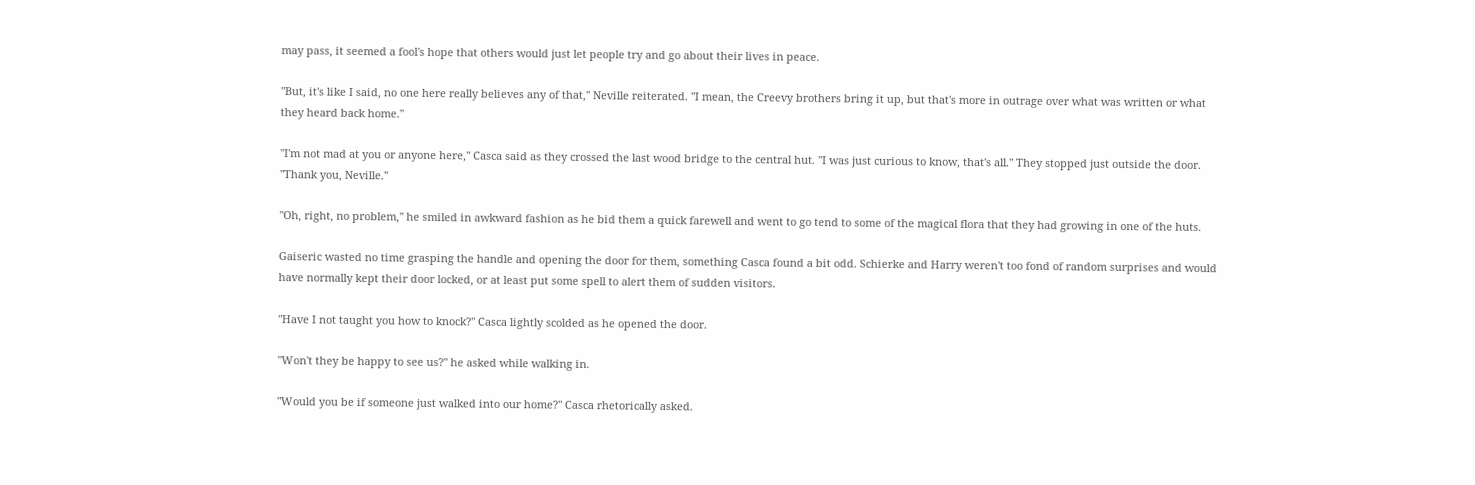may pass, it seemed a fool's hope that others would just let people try and go about their lives in peace.

"But, it's like I said, no one here really believes any of that," Neville reiterated. "I mean, the Creevy brothers bring it up, but that's more in outrage over what was written or what they heard back home."

"I'm not mad at you or anyone here," Casca said as they crossed the last wood bridge to the central hut. "I was just curious to know, that's all." They stopped just outside the door. "Thank you, Neville."

"Oh, right, no problem," he smiled in awkward fashion as he bid them a quick farewell and went to go tend to some of the magical flora that they had growing in one of the huts.

Gaiseric wasted no time grasping the handle and opening the door for them, something Casca found a bit odd. Schierke and Harry weren't too fond of random surprises and would have normally kept their door locked, or at least put some spell to alert them of sudden visitors.

"Have I not taught you how to knock?" Casca lightly scolded as he opened the door.

"Won't they be happy to see us?" he asked while walking in.

"Would you be if someone just walked into our home?" Casca rhetorically asked.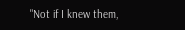"Not if I knew them,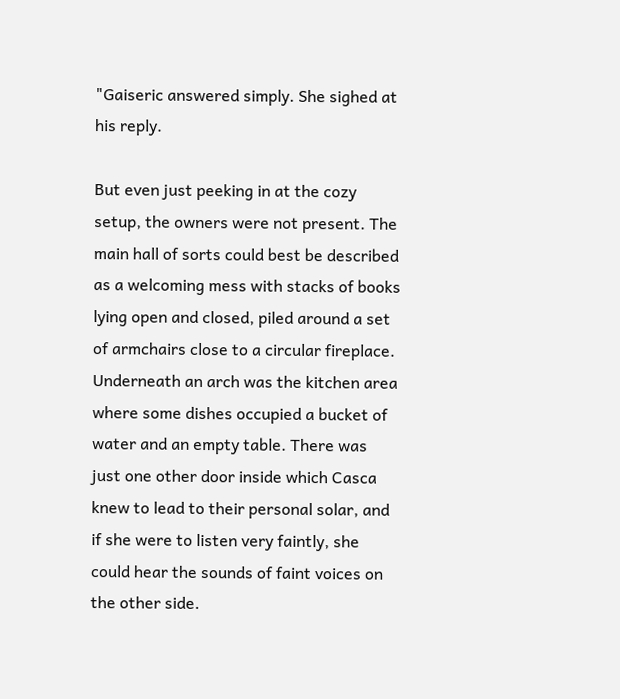"Gaiseric answered simply. She sighed at his reply.

But even just peeking in at the cozy setup, the owners were not present. The main hall of sorts could best be described as a welcoming mess with stacks of books lying open and closed, piled around a set of armchairs close to a circular fireplace. Underneath an arch was the kitchen area where some dishes occupied a bucket of water and an empty table. There was just one other door inside which Casca knew to lead to their personal solar, and if she were to listen very faintly, she could hear the sounds of faint voices on the other side.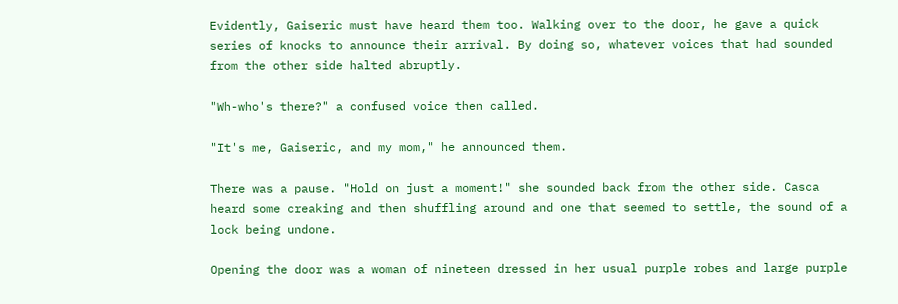Evidently, Gaiseric must have heard them too. Walking over to the door, he gave a quick series of knocks to announce their arrival. By doing so, whatever voices that had sounded from the other side halted abruptly.

"Wh-who's there?" a confused voice then called.

"It's me, Gaiseric, and my mom," he announced them.

There was a pause. "Hold on just a moment!" she sounded back from the other side. Casca heard some creaking and then shuffling around and one that seemed to settle, the sound of a lock being undone.

Opening the door was a woman of nineteen dressed in her usual purple robes and large purple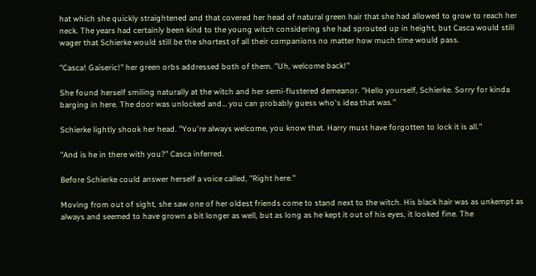hat which she quickly straightened and that covered her head of natural green hair that she had allowed to grow to reach her neck. The years had certainly been kind to the young witch considering she had sprouted up in height, but Casca would still wager that Schierke would still be the shortest of all their companions no matter how much time would pass.

"Casca! Gaiseric!" her green orbs addressed both of them. "Uh, welcome back!"

She found herself smiling naturally at the witch and her semi-flustered demeanor. "Hello yourself, Schierke. Sorry for kinda barging in here. The door was unlocked and… you can probably guess who's idea that was."

Schierke lightly shook her head. "You're always welcome, you know that. Harry must have forgotten to lock it is all."

"And is he in there with you?" Casca inferred.

Before Schierke could answer herself a voice called, "Right here."

Moving from out of sight, she saw one of her oldest friends come to stand next to the witch. His black hair was as unkempt as always and seemed to have grown a bit longer as well, but as long as he kept it out of his eyes, it looked fine. The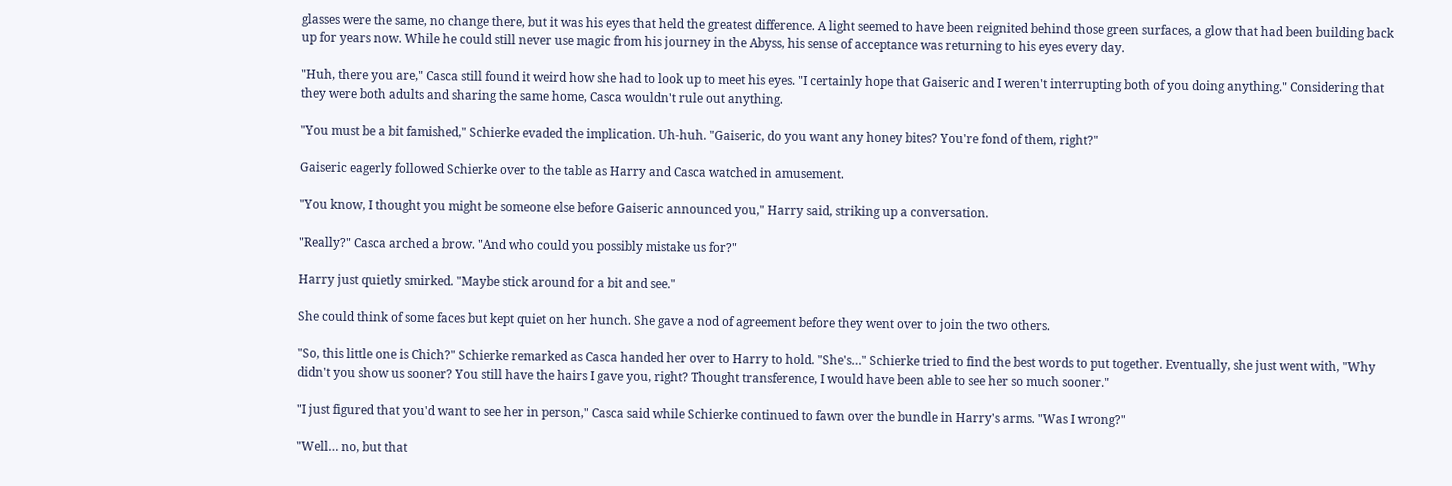glasses were the same, no change there, but it was his eyes that held the greatest difference. A light seemed to have been reignited behind those green surfaces, a glow that had been building back up for years now. While he could still never use magic from his journey in the Abyss, his sense of acceptance was returning to his eyes every day.

"Huh, there you are," Casca still found it weird how she had to look up to meet his eyes. "I certainly hope that Gaiseric and I weren't interrupting both of you doing anything." Considering that they were both adults and sharing the same home, Casca wouldn't rule out anything.

"You must be a bit famished," Schierke evaded the implication. Uh-huh. "Gaiseric, do you want any honey bites? You're fond of them, right?"

Gaiseric eagerly followed Schierke over to the table as Harry and Casca watched in amusement.

"You know, I thought you might be someone else before Gaiseric announced you," Harry said, striking up a conversation.

"Really?" Casca arched a brow. "And who could you possibly mistake us for?"

Harry just quietly smirked. "Maybe stick around for a bit and see."

She could think of some faces but kept quiet on her hunch. She gave a nod of agreement before they went over to join the two others.

"So, this little one is Chich?" Schierke remarked as Casca handed her over to Harry to hold. "She's…" Schierke tried to find the best words to put together. Eventually, she just went with, "Why didn't you show us sooner? You still have the hairs I gave you, right? Thought transference, I would have been able to see her so much sooner."

"I just figured that you'd want to see her in person," Casca said while Schierke continued to fawn over the bundle in Harry's arms. "Was I wrong?"

"Well… no, but that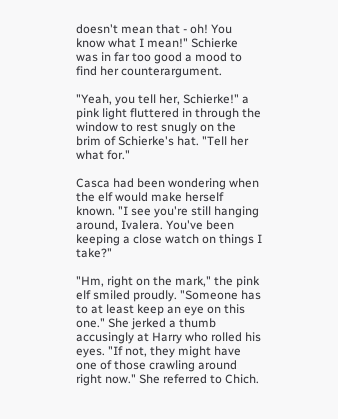doesn't mean that - oh! You know what I mean!" Schierke was in far too good a mood to find her counterargument.

"Yeah, you tell her, Schierke!" a pink light fluttered in through the window to rest snugly on the brim of Schierke's hat. "Tell her what for."

Casca had been wondering when the elf would make herself known. "I see you're still hanging around, Ivalera. You've been keeping a close watch on things I take?"

"Hm, right on the mark," the pink elf smiled proudly. "Someone has to at least keep an eye on this one." She jerked a thumb accusingly at Harry who rolled his eyes. "If not, they might have one of those crawling around right now." She referred to Chich.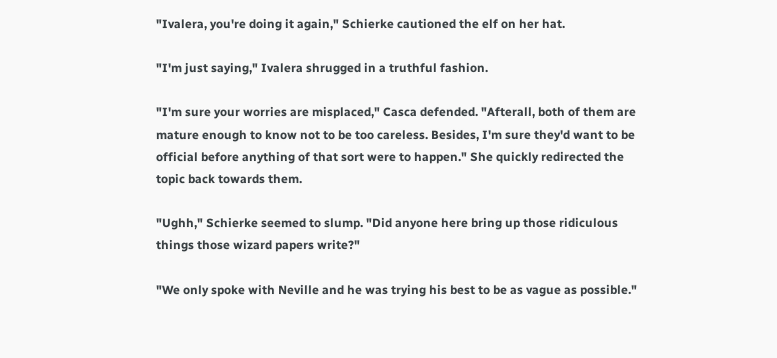"Ivalera, you're doing it again," Schierke cautioned the elf on her hat.

"I'm just saying," Ivalera shrugged in a truthful fashion.

"I'm sure your worries are misplaced," Casca defended. "Afterall, both of them are mature enough to know not to be too careless. Besides, I'm sure they'd want to be official before anything of that sort were to happen." She quickly redirected the topic back towards them.

"Ughh," Schierke seemed to slump. "Did anyone here bring up those ridiculous things those wizard papers write?"

"We only spoke with Neville and he was trying his best to be as vague as possible."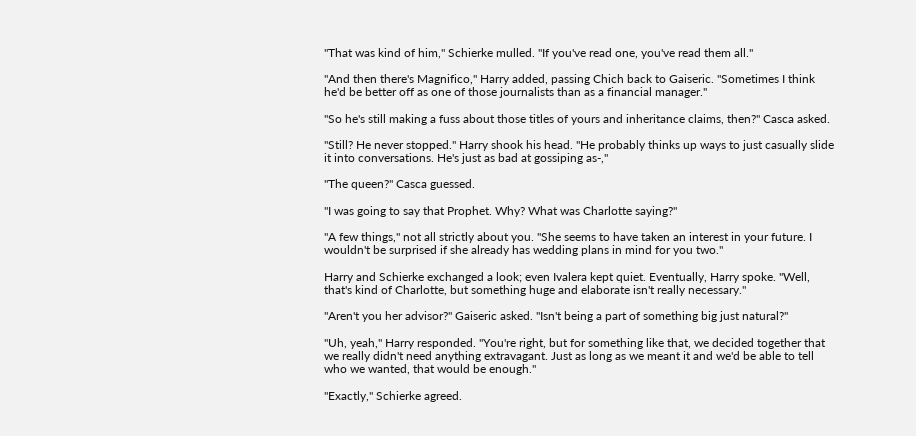"That was kind of him," Schierke mulled. "If you've read one, you've read them all."

"And then there's Magnifico," Harry added, passing Chich back to Gaiseric. "Sometimes I think he'd be better off as one of those journalists than as a financial manager."

"So he's still making a fuss about those titles of yours and inheritance claims, then?" Casca asked.

"Still? He never stopped." Harry shook his head. "He probably thinks up ways to just casually slide it into conversations. He's just as bad at gossiping as-,"

"The queen?" Casca guessed.

"I was going to say that Prophet. Why? What was Charlotte saying?"

"A few things," not all strictly about you. "She seems to have taken an interest in your future. I wouldn't be surprised if she already has wedding plans in mind for you two."

Harry and Schierke exchanged a look; even Ivalera kept quiet. Eventually, Harry spoke. "Well, that's kind of Charlotte, but something huge and elaborate isn't really necessary."

"Aren't you her advisor?" Gaiseric asked. "Isn't being a part of something big just natural?"

"Uh, yeah," Harry responded. "You're right, but for something like that, we decided together that we really didn't need anything extravagant. Just as long as we meant it and we'd be able to tell who we wanted, that would be enough."

"Exactly," Schierke agreed.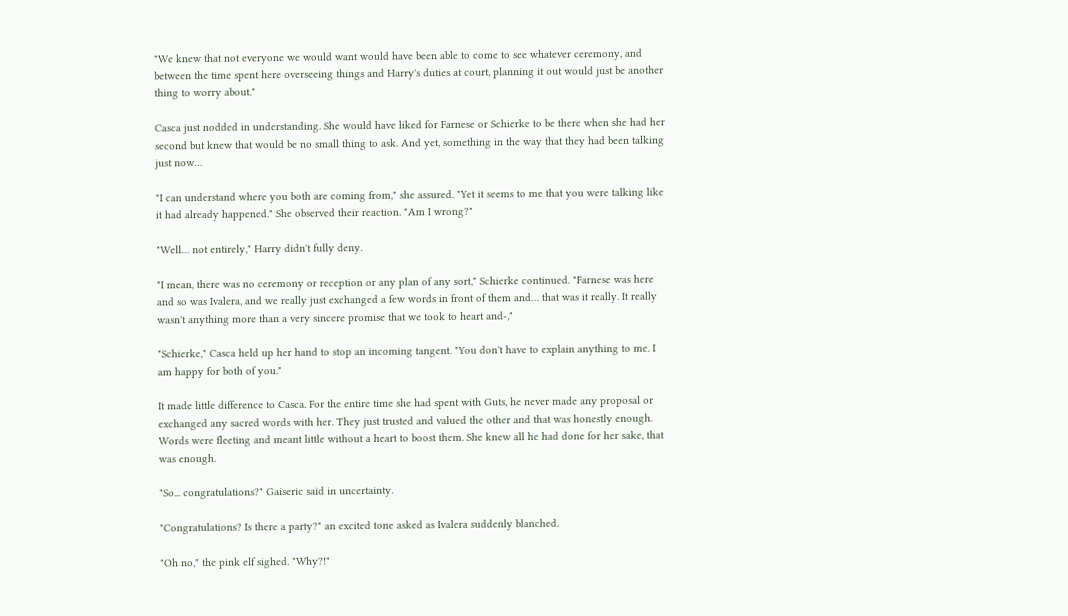"We knew that not everyone we would want would have been able to come to see whatever ceremony, and between the time spent here overseeing things and Harry's duties at court, planning it out would just be another thing to worry about."

Casca just nodded in understanding. She would have liked for Farnese or Schierke to be there when she had her second but knew that would be no small thing to ask. And yet, something in the way that they had been talking just now…

"I can understand where you both are coming from," she assured. "Yet it seems to me that you were talking like it had already happened." She observed their reaction. "Am I wrong?"

"Well… not entirely," Harry didn't fully deny.

"I mean, there was no ceremony or reception or any plan of any sort," Schierke continued. "Farnese was here and so was Ivalera, and we really just exchanged a few words in front of them and… that was it really. It really wasn't anything more than a very sincere promise that we took to heart and-,"

"Schierke," Casca held up her hand to stop an incoming tangent. "You don't have to explain anything to me. I am happy for both of you."

It made little difference to Casca. For the entire time she had spent with Guts, he never made any proposal or exchanged any sacred words with her. They just trusted and valued the other and that was honestly enough. Words were fleeting and meant little without a heart to boost them. She knew all he had done for her sake, that was enough.

"So... congratulations?" Gaiseric said in uncertainty.

"Congratulations? Is there a party?" an excited tone asked as Ivalera suddenly blanched.

"Oh no," the pink elf sighed. "Why?!"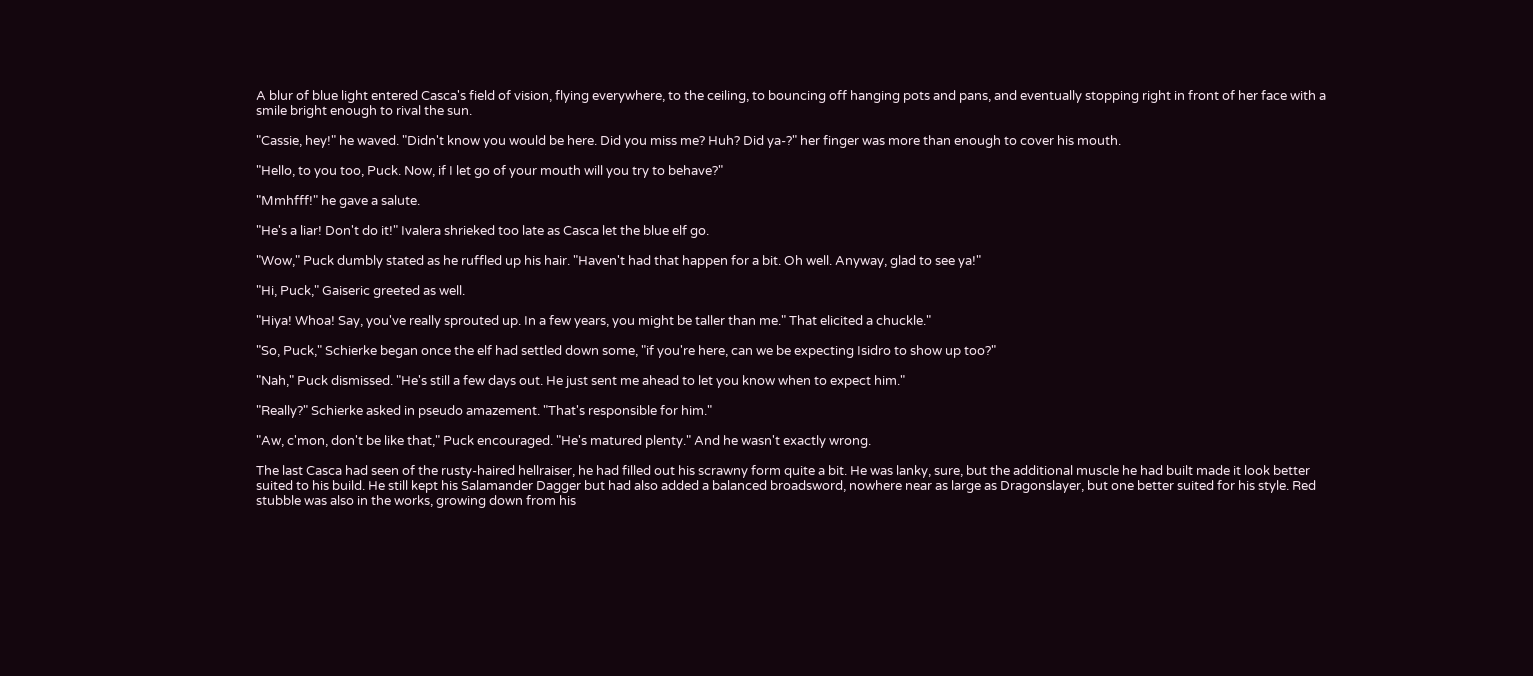A blur of blue light entered Casca's field of vision, flying everywhere, to the ceiling, to bouncing off hanging pots and pans, and eventually stopping right in front of her face with a smile bright enough to rival the sun.

"Cassie, hey!" he waved. "Didn't know you would be here. Did you miss me? Huh? Did ya-?" her finger was more than enough to cover his mouth.

"Hello, to you too, Puck. Now, if I let go of your mouth will you try to behave?"

"Mmhfff!" he gave a salute.

"He's a liar! Don't do it!" Ivalera shrieked too late as Casca let the blue elf go.

"Wow," Puck dumbly stated as he ruffled up his hair. "Haven't had that happen for a bit. Oh well. Anyway, glad to see ya!"

"Hi, Puck," Gaiseric greeted as well.

"Hiya! Whoa! Say, you've really sprouted up. In a few years, you might be taller than me." That elicited a chuckle."

"So, Puck," Schierke began once the elf had settled down some, "if you're here, can we be expecting Isidro to show up too?"

"Nah," Puck dismissed. "He's still a few days out. He just sent me ahead to let you know when to expect him."

"Really?" Schierke asked in pseudo amazement. "That's responsible for him."

"Aw, c'mon, don't be like that," Puck encouraged. "He's matured plenty." And he wasn't exactly wrong.

The last Casca had seen of the rusty-haired hellraiser, he had filled out his scrawny form quite a bit. He was lanky, sure, but the additional muscle he had built made it look better suited to his build. He still kept his Salamander Dagger but had also added a balanced broadsword, nowhere near as large as Dragonslayer, but one better suited for his style. Red stubble was also in the works, growing down from his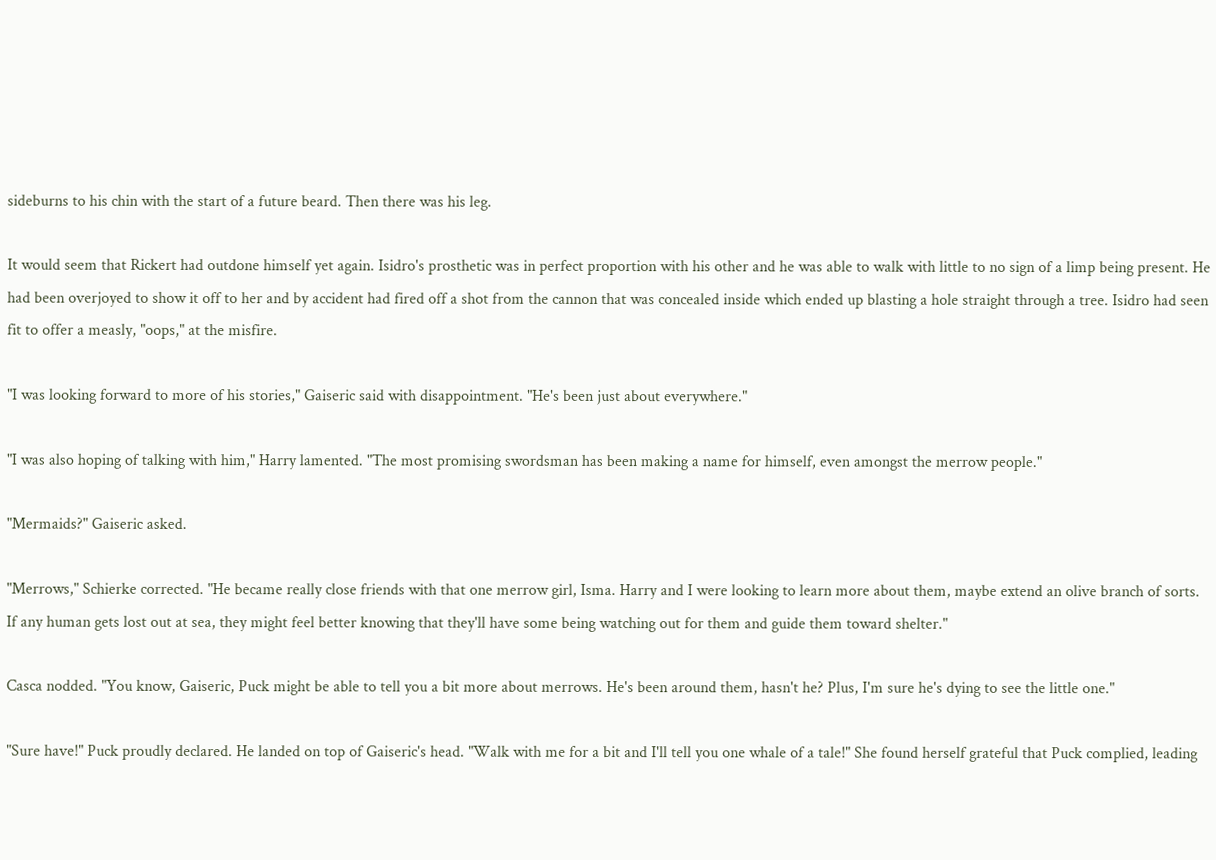sideburns to his chin with the start of a future beard. Then there was his leg.

It would seem that Rickert had outdone himself yet again. Isidro's prosthetic was in perfect proportion with his other and he was able to walk with little to no sign of a limp being present. He had been overjoyed to show it off to her and by accident had fired off a shot from the cannon that was concealed inside which ended up blasting a hole straight through a tree. Isidro had seen fit to offer a measly, "oops," at the misfire.

"I was looking forward to more of his stories," Gaiseric said with disappointment. "He's been just about everywhere."

"I was also hoping of talking with him," Harry lamented. "The most promising swordsman has been making a name for himself, even amongst the merrow people."

"Mermaids?" Gaiseric asked.

"Merrows," Schierke corrected. "He became really close friends with that one merrow girl, Isma. Harry and I were looking to learn more about them, maybe extend an olive branch of sorts. If any human gets lost out at sea, they might feel better knowing that they'll have some being watching out for them and guide them toward shelter."

Casca nodded. "You know, Gaiseric, Puck might be able to tell you a bit more about merrows. He's been around them, hasn't he? Plus, I'm sure he's dying to see the little one."

"Sure have!" Puck proudly declared. He landed on top of Gaiseric's head. "Walk with me for a bit and I'll tell you one whale of a tale!" She found herself grateful that Puck complied, leading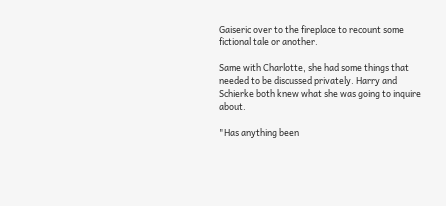Gaiseric over to the fireplace to recount some fictional tale or another.

Same with Charlotte, she had some things that needed to be discussed privately. Harry and Schierke both knew what she was going to inquire about.

"Has anything been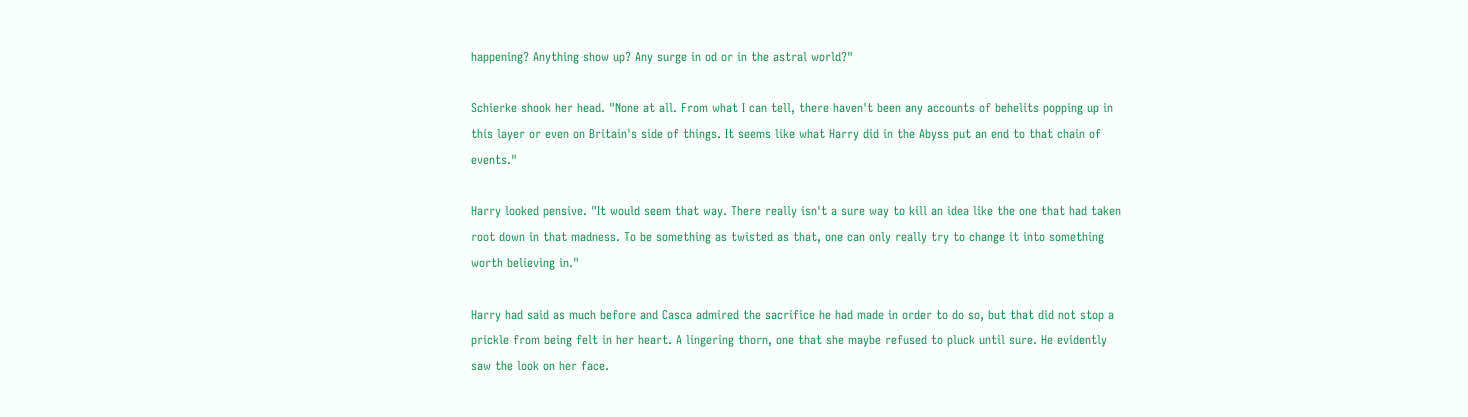happening? Anything show up? Any surge in od or in the astral world?"

Schierke shook her head. "None at all. From what I can tell, there haven't been any accounts of behelits popping up in this layer or even on Britain's side of things. It seems like what Harry did in the Abyss put an end to that chain of events."

Harry looked pensive. "It would seem that way. There really isn't a sure way to kill an idea like the one that had taken root down in that madness. To be something as twisted as that, one can only really try to change it into something worth believing in."

Harry had said as much before and Casca admired the sacrifice he had made in order to do so, but that did not stop a prickle from being felt in her heart. A lingering thorn, one that she maybe refused to pluck until sure. He evidently saw the look on her face.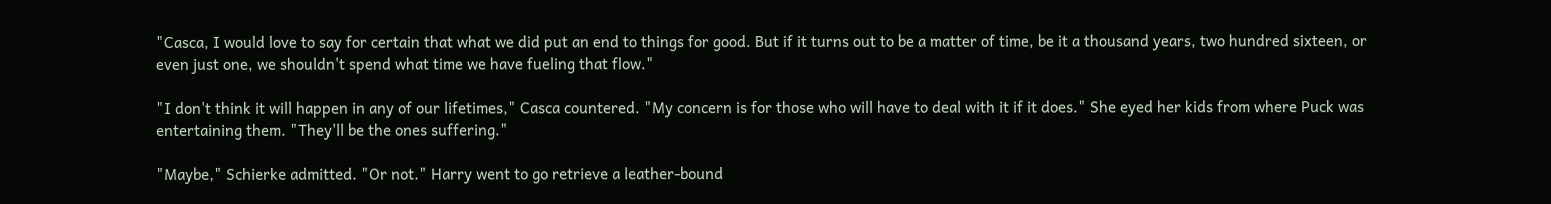"Casca, I would love to say for certain that what we did put an end to things for good. But if it turns out to be a matter of time, be it a thousand years, two hundred sixteen, or even just one, we shouldn't spend what time we have fueling that flow."

"I don't think it will happen in any of our lifetimes," Casca countered. "My concern is for those who will have to deal with it if it does." She eyed her kids from where Puck was entertaining them. "They'll be the ones suffering."

"Maybe," Schierke admitted. "Or not." Harry went to go retrieve a leather-bound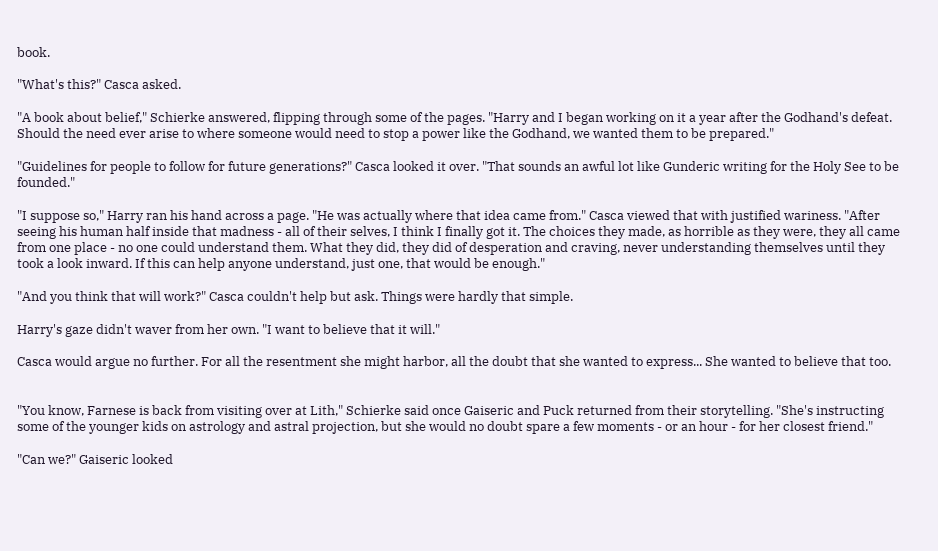book.

"What's this?" Casca asked.

"A book about belief," Schierke answered, flipping through some of the pages. "Harry and I began working on it a year after the Godhand's defeat. Should the need ever arise to where someone would need to stop a power like the Godhand, we wanted them to be prepared."

"Guidelines for people to follow for future generations?" Casca looked it over. "That sounds an awful lot like Gunderic writing for the Holy See to be founded."

"I suppose so," Harry ran his hand across a page. "He was actually where that idea came from." Casca viewed that with justified wariness. "After seeing his human half inside that madness - all of their selves, I think I finally got it. The choices they made, as horrible as they were, they all came from one place - no one could understand them. What they did, they did of desperation and craving, never understanding themselves until they took a look inward. If this can help anyone understand, just one, that would be enough."

"And you think that will work?" Casca couldn't help but ask. Things were hardly that simple.

Harry's gaze didn't waver from her own. "I want to believe that it will."

Casca would argue no further. For all the resentment she might harbor, all the doubt that she wanted to express... She wanted to believe that too.


"You know, Farnese is back from visiting over at Lith," Schierke said once Gaiseric and Puck returned from their storytelling. "She's instructing some of the younger kids on astrology and astral projection, but she would no doubt spare a few moments - or an hour - for her closest friend."

"Can we?" Gaiseric looked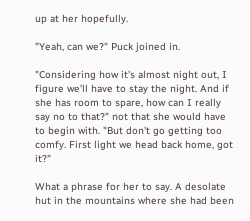up at her hopefully.

"Yeah, can we?" Puck joined in.

"Considering how it's almost night out, I figure we'll have to stay the night. And if she has room to spare, how can I really say no to that?" not that she would have to begin with. "But don't go getting too comfy. First light we head back home, got it?"

What a phrase for her to say. A desolate hut in the mountains where she had been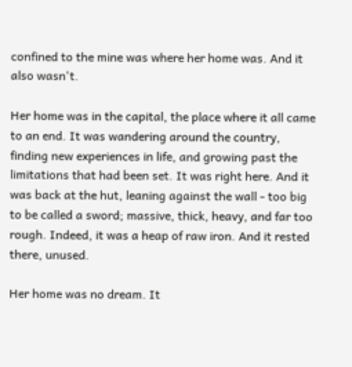confined to the mine was where her home was. And it also wasn't.

Her home was in the capital, the place where it all came to an end. It was wandering around the country, finding new experiences in life, and growing past the limitations that had been set. It was right here. And it was back at the hut, leaning against the wall - too big to be called a sword; massive, thick, heavy, and far too rough. Indeed, it was a heap of raw iron. And it rested there, unused.

Her home was no dream. It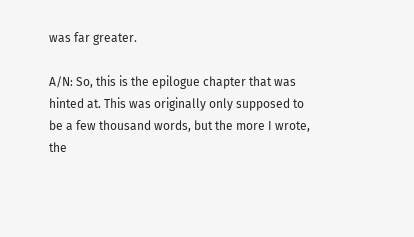was far greater.

A/N: So, this is the epilogue chapter that was hinted at. This was originally only supposed to be a few thousand words, but the more I wrote, the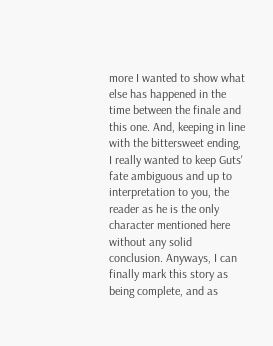more I wanted to show what else has happened in the time between the finale and this one. And, keeping in line with the bittersweet ending, I really wanted to keep Guts' fate ambiguous and up to interpretation to you, the reader as he is the only character mentioned here without any solid conclusion. Anyways, I can finally mark this story as being complete, and as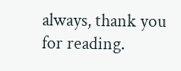always, thank you for reading.